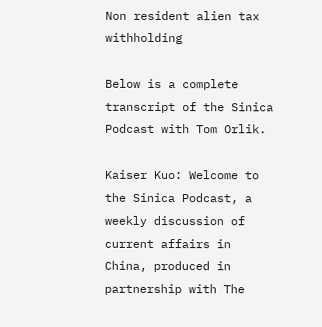Non resident alien tax withholding

Below is a complete transcript of the Sinica Podcast with Tom Orlik.

Kaiser Kuo: Welcome to the Sinica Podcast, a weekly discussion of current affairs in China, produced in partnership with The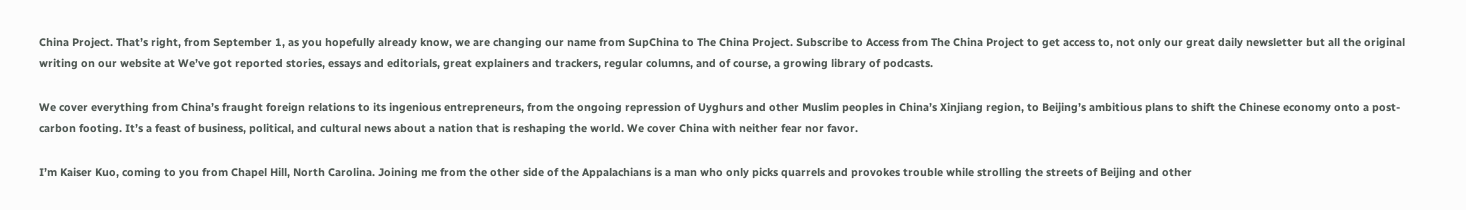China Project. That’s right, from September 1, as you hopefully already know, we are changing our name from SupChina to The China Project. Subscribe to Access from The China Project to get access to, not only our great daily newsletter but all the original writing on our website at We’ve got reported stories, essays and editorials, great explainers and trackers, regular columns, and of course, a growing library of podcasts.

We cover everything from China’s fraught foreign relations to its ingenious entrepreneurs, from the ongoing repression of Uyghurs and other Muslim peoples in China’s Xinjiang region, to Beijing’s ambitious plans to shift the Chinese economy onto a post-carbon footing. It’s a feast of business, political, and cultural news about a nation that is reshaping the world. We cover China with neither fear nor favor.

I’m Kaiser Kuo, coming to you from Chapel Hill, North Carolina. Joining me from the other side of the Appalachians is a man who only picks quarrels and provokes trouble while strolling the streets of Beijing and other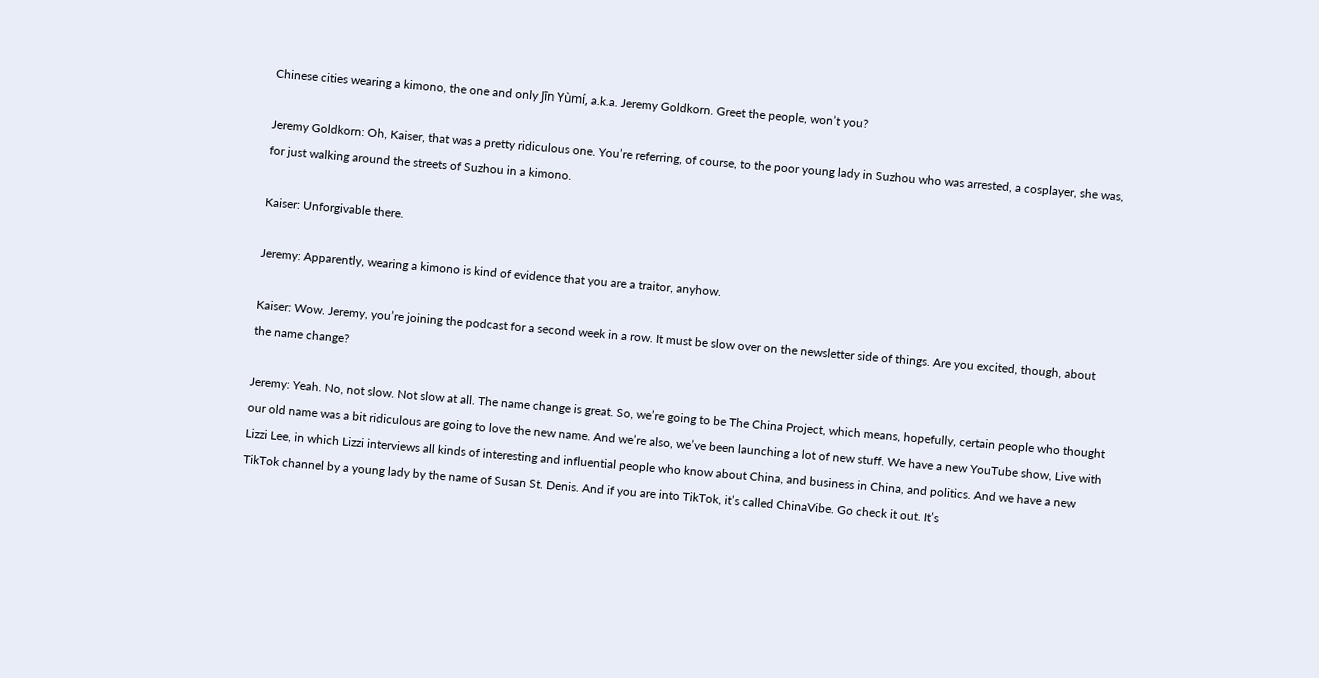Chinese cities wearing a kimono, the one and only Jīn Yùmí, a.k.a. Jeremy Goldkorn. Greet the people, won’t you?

Jeremy Goldkorn: Oh, Kaiser, that was a pretty ridiculous one. You’re referring, of course, to the poor young lady in Suzhou who was arrested, a cosplayer, she was, for just walking around the streets of Suzhou in a kimono.

Kaiser: Unforgivable there.

Jeremy: Apparently, wearing a kimono is kind of evidence that you are a traitor, anyhow.

Kaiser: Wow. Jeremy, you’re joining the podcast for a second week in a row. It must be slow over on the newsletter side of things. Are you excited, though, about the name change?

Jeremy: Yeah. No, not slow. Not slow at all. The name change is great. So, we’re going to be The China Project, which means, hopefully, certain people who thought our old name was a bit ridiculous are going to love the new name. And we’re also, we’ve been launching a lot of new stuff. We have a new YouTube show, Live with Lizzi Lee, in which Lizzi interviews all kinds of interesting and influential people who know about China, and business in China, and politics. And we have a new TikTok channel by a young lady by the name of Susan St. Denis. And if you are into TikTok, it’s called ChinaVibe. Go check it out. It’s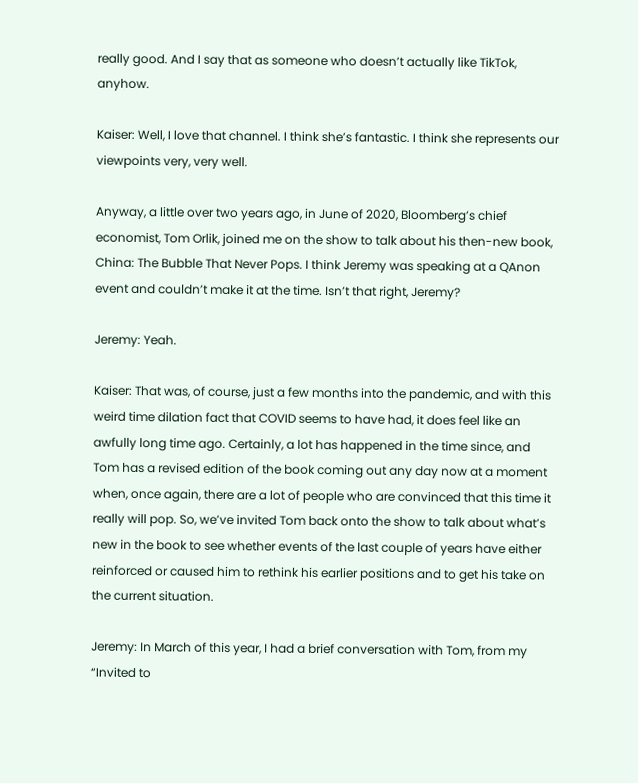really good. And I say that as someone who doesn’t actually like TikTok, anyhow.

Kaiser: Well, I love that channel. I think she’s fantastic. I think she represents our viewpoints very, very well.

Anyway, a little over two years ago, in June of 2020, Bloomberg’s chief economist, Tom Orlik, joined me on the show to talk about his then-new book, China: The Bubble That Never Pops. I think Jeremy was speaking at a QAnon event and couldn’t make it at the time. Isn’t that right, Jeremy?

Jeremy: Yeah.

Kaiser: That was, of course, just a few months into the pandemic, and with this weird time dilation fact that COVID seems to have had, it does feel like an awfully long time ago. Certainly, a lot has happened in the time since, and Tom has a revised edition of the book coming out any day now at a moment when, once again, there are a lot of people who are convinced that this time it really will pop. So, we’ve invited Tom back onto the show to talk about what’s new in the book to see whether events of the last couple of years have either reinforced or caused him to rethink his earlier positions and to get his take on the current situation.

Jeremy: In March of this year, I had a brief conversation with Tom, from my “Invited to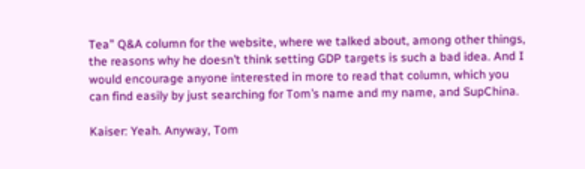Tea” Q&A column for the website, where we talked about, among other things, the reasons why he doesn’t think setting GDP targets is such a bad idea. And I would encourage anyone interested in more to read that column, which you can find easily by just searching for Tom’s name and my name, and SupChina.

Kaiser: Yeah. Anyway, Tom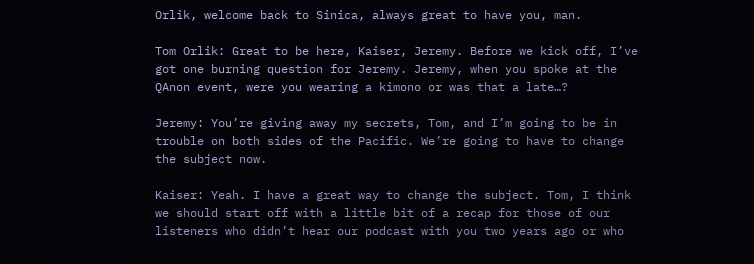Orlik, welcome back to Sinica, always great to have you, man.

Tom Orlik: Great to be here, Kaiser, Jeremy. Before we kick off, I’ve got one burning question for Jeremy. Jeremy, when you spoke at the QAnon event, were you wearing a kimono or was that a late…?

Jeremy: You’re giving away my secrets, Tom, and I’m going to be in trouble on both sides of the Pacific. We’re going to have to change the subject now.

Kaiser: Yeah. I have a great way to change the subject. Tom, I think we should start off with a little bit of a recap for those of our listeners who didn’t hear our podcast with you two years ago or who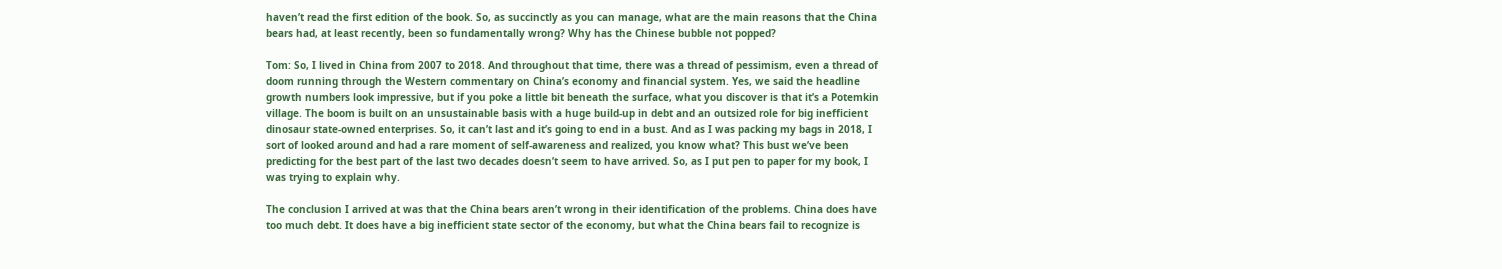haven’t read the first edition of the book. So, as succinctly as you can manage, what are the main reasons that the China bears had, at least recently, been so fundamentally wrong? Why has the Chinese bubble not popped?

Tom: So, I lived in China from 2007 to 2018. And throughout that time, there was a thread of pessimism, even a thread of doom running through the Western commentary on China’s economy and financial system. Yes, we said the headline growth numbers look impressive, but if you poke a little bit beneath the surface, what you discover is that it’s a Potemkin village. The boom is built on an unsustainable basis with a huge build-up in debt and an outsized role for big inefficient dinosaur state-owned enterprises. So, it can’t last and it’s going to end in a bust. And as I was packing my bags in 2018, I sort of looked around and had a rare moment of self-awareness and realized, you know what? This bust we’ve been predicting for the best part of the last two decades doesn’t seem to have arrived. So, as I put pen to paper for my book, I was trying to explain why.

The conclusion I arrived at was that the China bears aren’t wrong in their identification of the problems. China does have too much debt. It does have a big inefficient state sector of the economy, but what the China bears fail to recognize is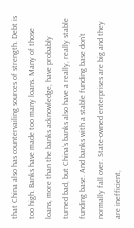that China also has countervailing sources of strength. Debt is too high. Banks have made too many loans. Many of those loans, more than the banks acknowledge, have probably turned bad, but China’s banks also have a really, really stable funding base. And banks with a stable funding base don’t normally fall over. State-owned enterprises are big and they are inefficient,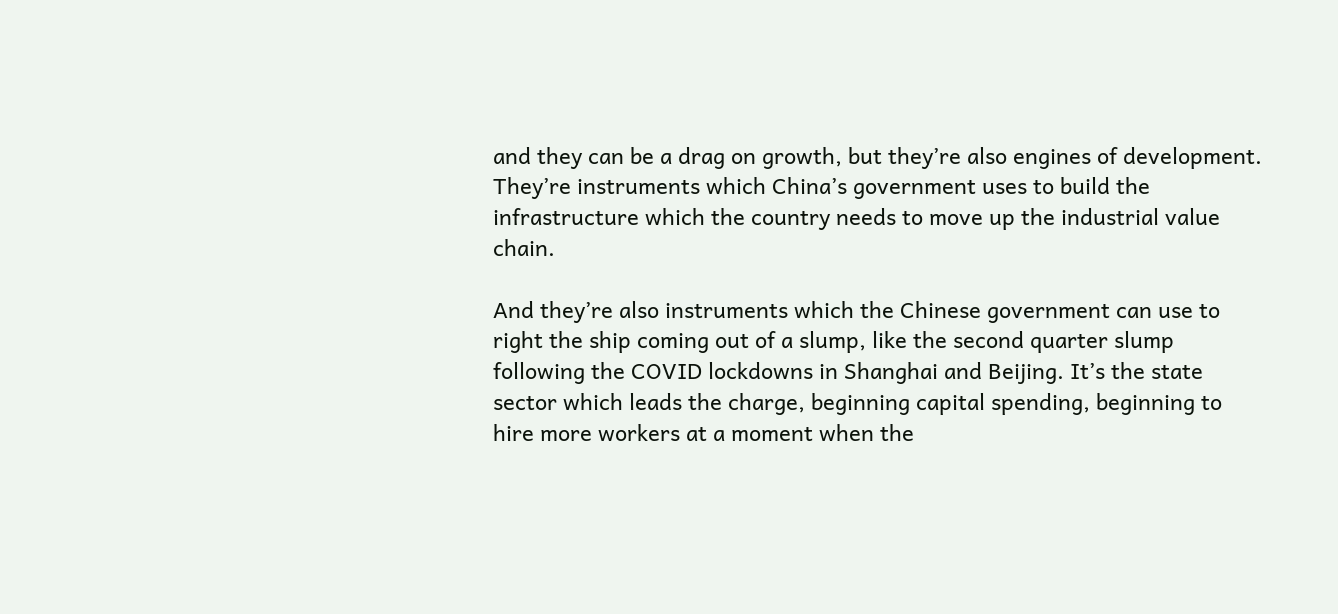and they can be a drag on growth, but they’re also engines of development. They’re instruments which China’s government uses to build the infrastructure which the country needs to move up the industrial value chain.

And they’re also instruments which the Chinese government can use to right the ship coming out of a slump, like the second quarter slump following the COVID lockdowns in Shanghai and Beijing. It’s the state sector which leads the charge, beginning capital spending, beginning to hire more workers at a moment when the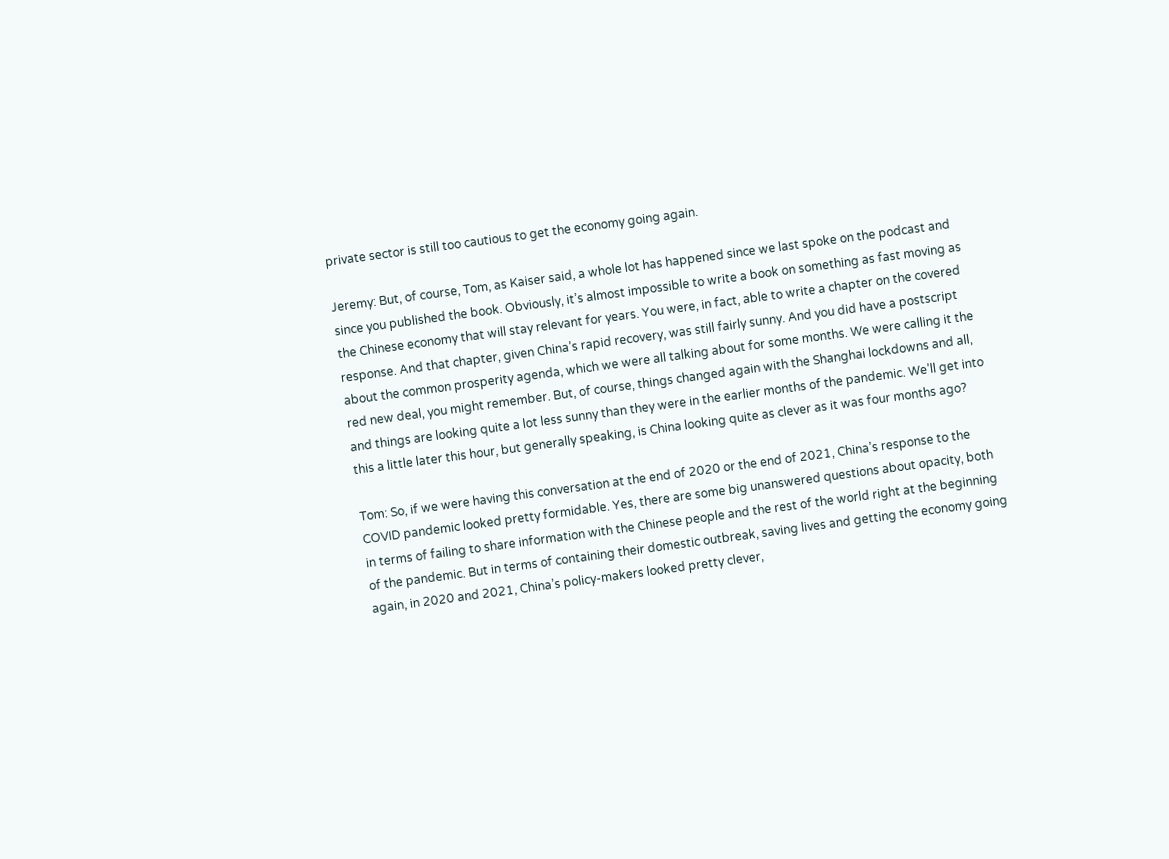private sector is still too cautious to get the economy going again.

Jeremy: But, of course, Tom, as Kaiser said, a whole lot has happened since we last spoke on the podcast and since you published the book. Obviously, it’s almost impossible to write a book on something as fast moving as the Chinese economy that will stay relevant for years. You were, in fact, able to write a chapter on the covered response. And that chapter, given China’s rapid recovery, was still fairly sunny. And you did have a postscript about the common prosperity agenda, which we were all talking about for some months. We were calling it the red new deal, you might remember. But, of course, things changed again with the Shanghai lockdowns and all, and things are looking quite a lot less sunny than they were in the earlier months of the pandemic. We’ll get into this a little later this hour, but generally speaking, is China looking quite as clever as it was four months ago?

Tom: So, if we were having this conversation at the end of 2020 or the end of 2021, China’s response to the COVID pandemic looked pretty formidable. Yes, there are some big unanswered questions about opacity, both in terms of failing to share information with the Chinese people and the rest of the world right at the beginning of the pandemic. But in terms of containing their domestic outbreak, saving lives and getting the economy going again, in 2020 and 2021, China’s policy-makers looked pretty clever,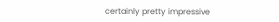certainly pretty impressive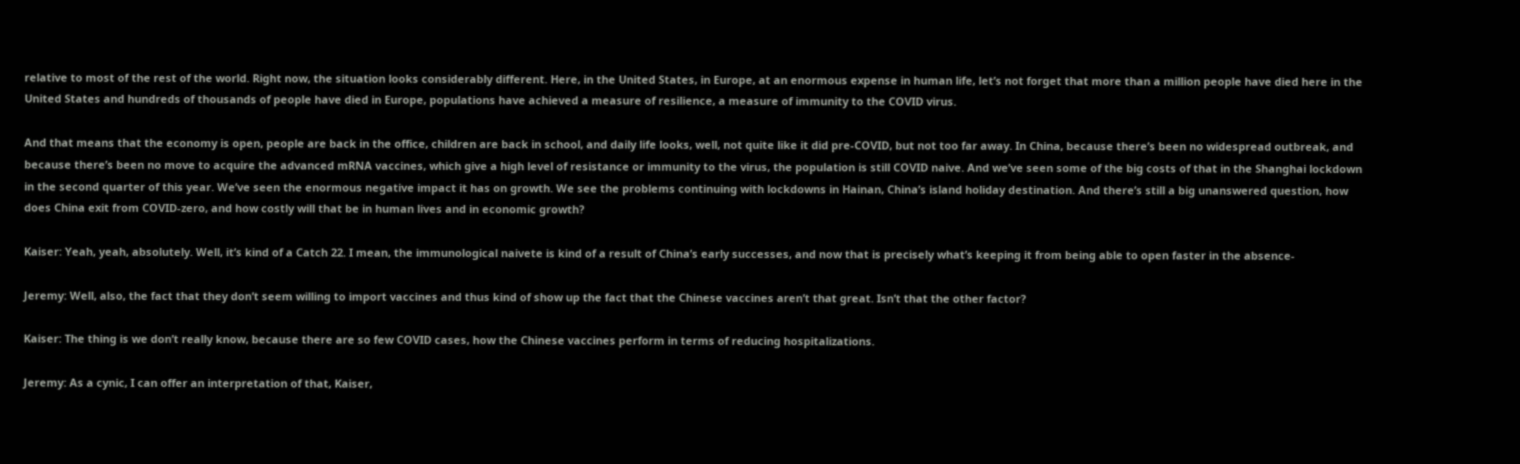relative to most of the rest of the world. Right now, the situation looks considerably different. Here, in the United States, in Europe, at an enormous expense in human life, let’s not forget that more than a million people have died here in the United States and hundreds of thousands of people have died in Europe, populations have achieved a measure of resilience, a measure of immunity to the COVID virus.

And that means that the economy is open, people are back in the office, children are back in school, and daily life looks, well, not quite like it did pre-COVID, but not too far away. In China, because there’s been no widespread outbreak, and because there’s been no move to acquire the advanced mRNA vaccines, which give a high level of resistance or immunity to the virus, the population is still COVID naive. And we’ve seen some of the big costs of that in the Shanghai lockdown in the second quarter of this year. We’ve seen the enormous negative impact it has on growth. We see the problems continuing with lockdowns in Hainan, China’s island holiday destination. And there’s still a big unanswered question, how does China exit from COVID-zero, and how costly will that be in human lives and in economic growth?

Kaiser: Yeah, yeah, absolutely. Well, it’s kind of a Catch 22. I mean, the immunological naivete is kind of a result of China’s early successes, and now that is precisely what’s keeping it from being able to open faster in the absence-

Jeremy: Well, also, the fact that they don’t seem willing to import vaccines and thus kind of show up the fact that the Chinese vaccines aren’t that great. Isn’t that the other factor?

Kaiser: The thing is we don’t really know, because there are so few COVID cases, how the Chinese vaccines perform in terms of reducing hospitalizations.

Jeremy: As a cynic, I can offer an interpretation of that, Kaiser,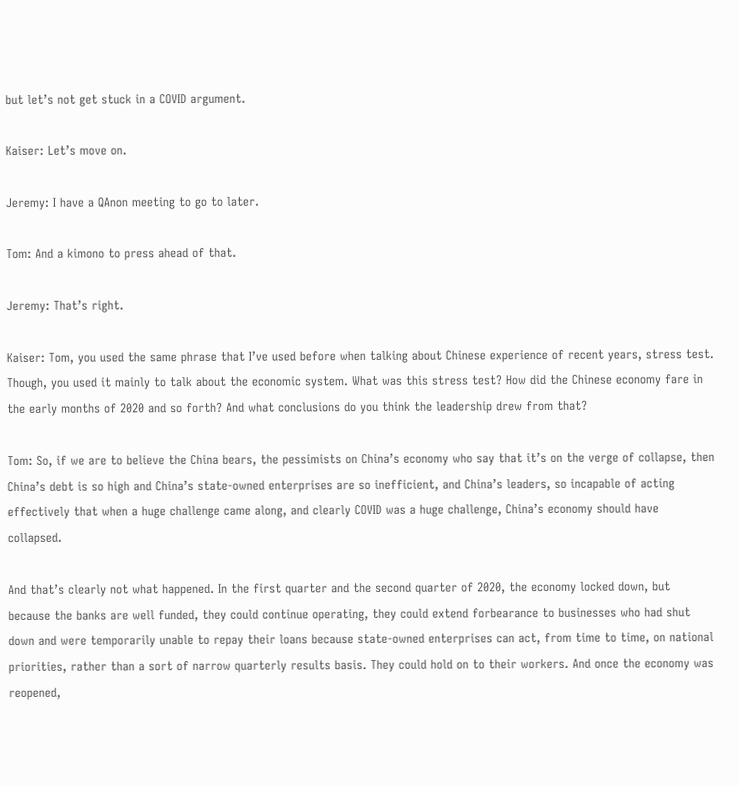but let’s not get stuck in a COVID argument.

Kaiser: Let’s move on.

Jeremy: I have a QAnon meeting to go to later.

Tom: And a kimono to press ahead of that.

Jeremy: That’s right.

Kaiser: Tom, you used the same phrase that I’ve used before when talking about Chinese experience of recent years, stress test. Though, you used it mainly to talk about the economic system. What was this stress test? How did the Chinese economy fare in the early months of 2020 and so forth? And what conclusions do you think the leadership drew from that?

Tom: So, if we are to believe the China bears, the pessimists on China’s economy who say that it’s on the verge of collapse, then China’s debt is so high and China’s state-owned enterprises are so inefficient, and China’s leaders, so incapable of acting effectively that when a huge challenge came along, and clearly COVID was a huge challenge, China’s economy should have collapsed.

And that’s clearly not what happened. In the first quarter and the second quarter of 2020, the economy locked down, but because the banks are well funded, they could continue operating, they could extend forbearance to businesses who had shut down and were temporarily unable to repay their loans because state-owned enterprises can act, from time to time, on national priorities, rather than a sort of narrow quarterly results basis. They could hold on to their workers. And once the economy was reopened,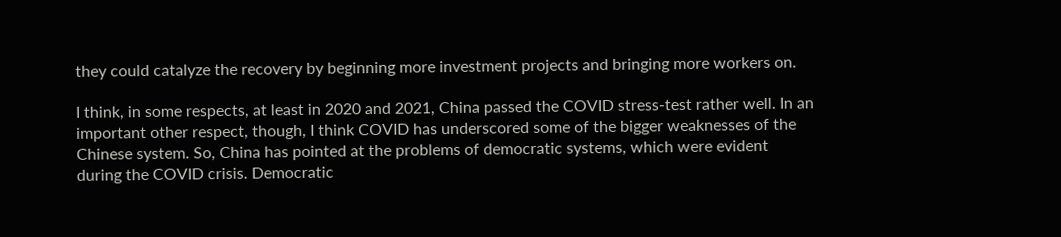they could catalyze the recovery by beginning more investment projects and bringing more workers on.

I think, in some respects, at least in 2020 and 2021, China passed the COVID stress-test rather well. In an important other respect, though, I think COVID has underscored some of the bigger weaknesses of the Chinese system. So, China has pointed at the problems of democratic systems, which were evident during the COVID crisis. Democratic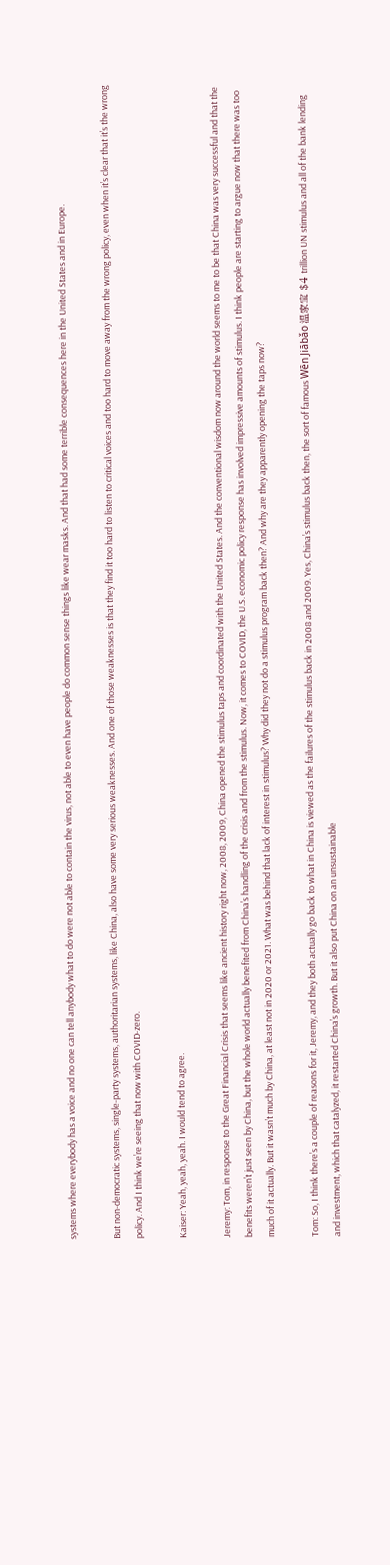systems where everybody has a voice and no one can tell anybody what to do were not able to contain the virus, not able to even have people do common sense things like wear masks. And that had some terrible consequences here in the United States and in Europe.

But non-democratic systems, single-party systems, authoritarian systems, like China, also have some very serious weaknesses. And one of those weaknesses is that they find it too hard to listen to critical voices and too hard to move away from the wrong policy, even when it’s clear that it’s the wrong policy. And I think we’re seeing that now with COVID-zero.

Kaiser: Yeah, yeah, yeah. I would tend to agree.

Jeremy: Tom, in response to the Great Financial Crisis that seems like ancient history right now, 2008, 2009, China opened the stimulus taps and coordinated with the United States. And the conventional wisdom now around the world seems to me to be that China was very successful and that the benefits weren’t just seen by China, but the whole world actually benefited from China’s handling of the crisis and from the stimulus. Now, it comes to COVID, the U.S. economic policy response has involved impressive amounts of stimulus. I think people are starting to argue now that there was too much of it actually. But it wasn’t much by China, at least not in 2020 or 2021. What was behind that lack of interest in stimulus? Why did they not do a stimulus program back then? And why are they apparently opening the taps now?

Tom: So, I think there’s a couple of reasons for it, Jeremy, and they both actually go back to what in China is viewed as the failures of the stimulus back in 2008 and 2009. Yes, China’s stimulus back then, the sort of famous Wēn Jiābǎo 温家宝 $4 trillion UN stimulus and all of the bank lending and investment, which that catalyzed, it restarted China’s growth. But it also put China on an unsustainable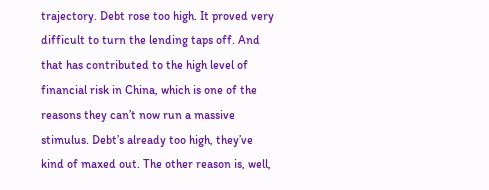trajectory. Debt rose too high. It proved very difficult to turn the lending taps off. And that has contributed to the high level of financial risk in China, which is one of the reasons they can’t now run a massive stimulus. Debt’s already too high, they’ve kind of maxed out. The other reason is, well,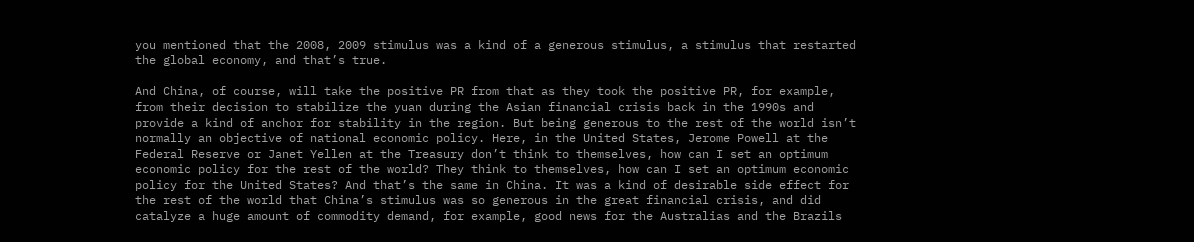you mentioned that the 2008, 2009 stimulus was a kind of a generous stimulus, a stimulus that restarted the global economy, and that’s true.

And China, of course, will take the positive PR from that as they took the positive PR, for example, from their decision to stabilize the yuan during the Asian financial crisis back in the 1990s and provide a kind of anchor for stability in the region. But being generous to the rest of the world isn’t normally an objective of national economic policy. Here, in the United States, Jerome Powell at the Federal Reserve or Janet Yellen at the Treasury don’t think to themselves, how can I set an optimum economic policy for the rest of the world? They think to themselves, how can I set an optimum economic policy for the United States? And that’s the same in China. It was a kind of desirable side effect for the rest of the world that China’s stimulus was so generous in the great financial crisis, and did catalyze a huge amount of commodity demand, for example, good news for the Australias and the Brazils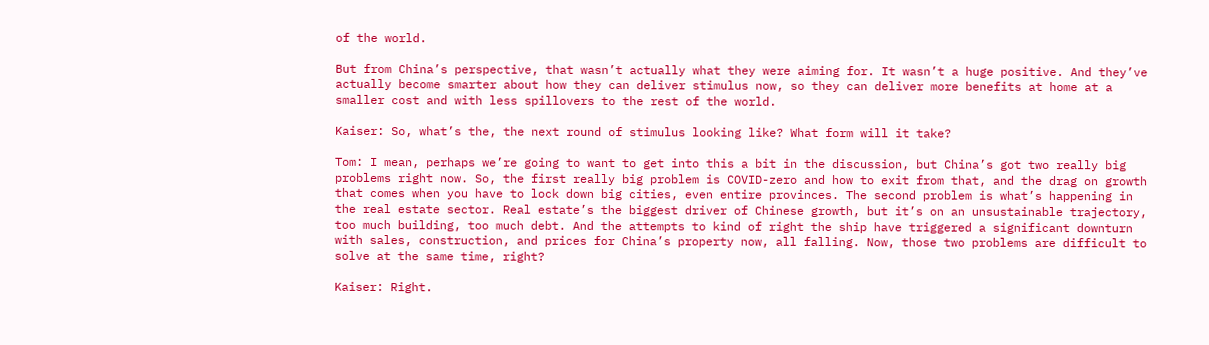of the world.

But from China’s perspective, that wasn’t actually what they were aiming for. It wasn’t a huge positive. And they’ve actually become smarter about how they can deliver stimulus now, so they can deliver more benefits at home at a smaller cost and with less spillovers to the rest of the world.

Kaiser: So, what’s the, the next round of stimulus looking like? What form will it take?

Tom: I mean, perhaps we’re going to want to get into this a bit in the discussion, but China’s got two really big problems right now. So, the first really big problem is COVID-zero and how to exit from that, and the drag on growth that comes when you have to lock down big cities, even entire provinces. The second problem is what’s happening in the real estate sector. Real estate’s the biggest driver of Chinese growth, but it’s on an unsustainable trajectory, too much building, too much debt. And the attempts to kind of right the ship have triggered a significant downturn with sales, construction, and prices for China’s property now, all falling. Now, those two problems are difficult to solve at the same time, right?

Kaiser: Right.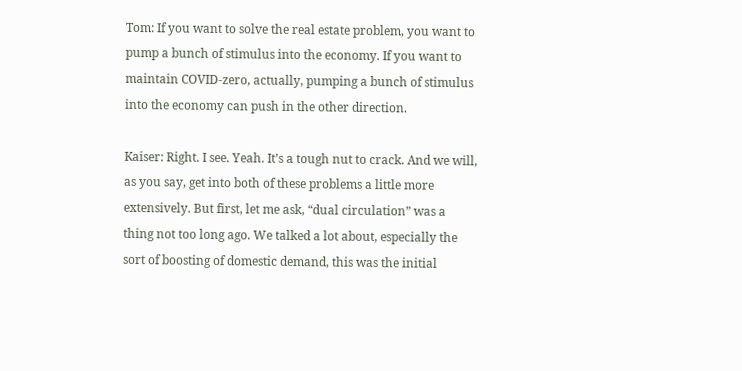Tom: If you want to solve the real estate problem, you want to pump a bunch of stimulus into the economy. If you want to maintain COVID-zero, actually, pumping a bunch of stimulus into the economy can push in the other direction.

Kaiser: Right. I see. Yeah. It’s a tough nut to crack. And we will, as you say, get into both of these problems a little more extensively. But first, let me ask, “dual circulation” was a thing not too long ago. We talked a lot about, especially the sort of boosting of domestic demand, this was the initial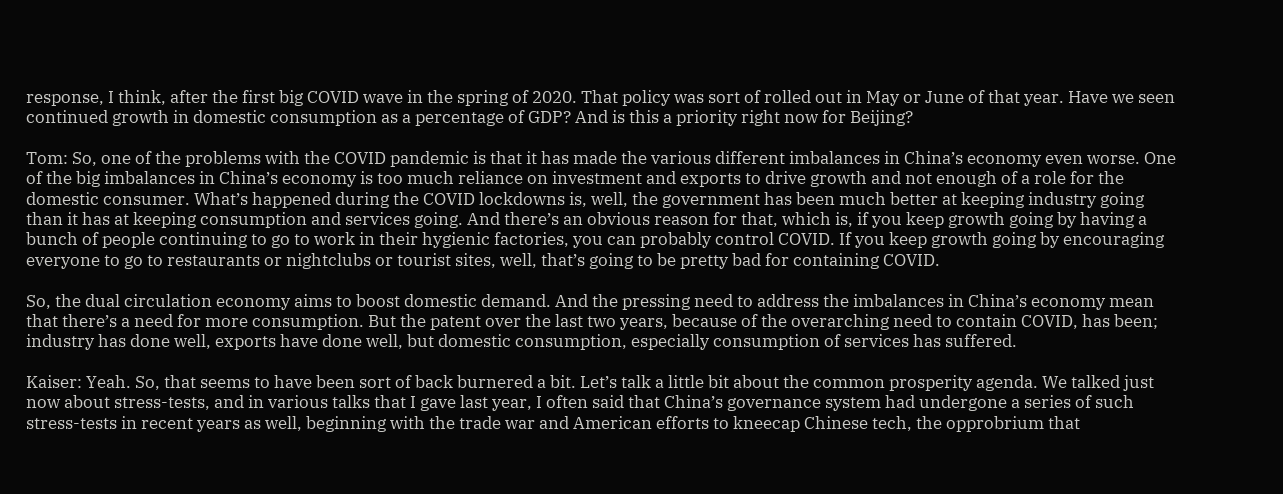response, I think, after the first big COVID wave in the spring of 2020. That policy was sort of rolled out in May or June of that year. Have we seen continued growth in domestic consumption as a percentage of GDP? And is this a priority right now for Beijing?

Tom: So, one of the problems with the COVID pandemic is that it has made the various different imbalances in China’s economy even worse. One of the big imbalances in China’s economy is too much reliance on investment and exports to drive growth and not enough of a role for the domestic consumer. What’s happened during the COVID lockdowns is, well, the government has been much better at keeping industry going than it has at keeping consumption and services going. And there’s an obvious reason for that, which is, if you keep growth going by having a bunch of people continuing to go to work in their hygienic factories, you can probably control COVID. If you keep growth going by encouraging everyone to go to restaurants or nightclubs or tourist sites, well, that’s going to be pretty bad for containing COVID.

So, the dual circulation economy aims to boost domestic demand. And the pressing need to address the imbalances in China’s economy mean that there’s a need for more consumption. But the patent over the last two years, because of the overarching need to contain COVID, has been; industry has done well, exports have done well, but domestic consumption, especially consumption of services has suffered.

Kaiser: Yeah. So, that seems to have been sort of back burnered a bit. Let’s talk a little bit about the common prosperity agenda. We talked just now about stress-tests, and in various talks that I gave last year, I often said that China’s governance system had undergone a series of such stress-tests in recent years as well, beginning with the trade war and American efforts to kneecap Chinese tech, the opprobrium that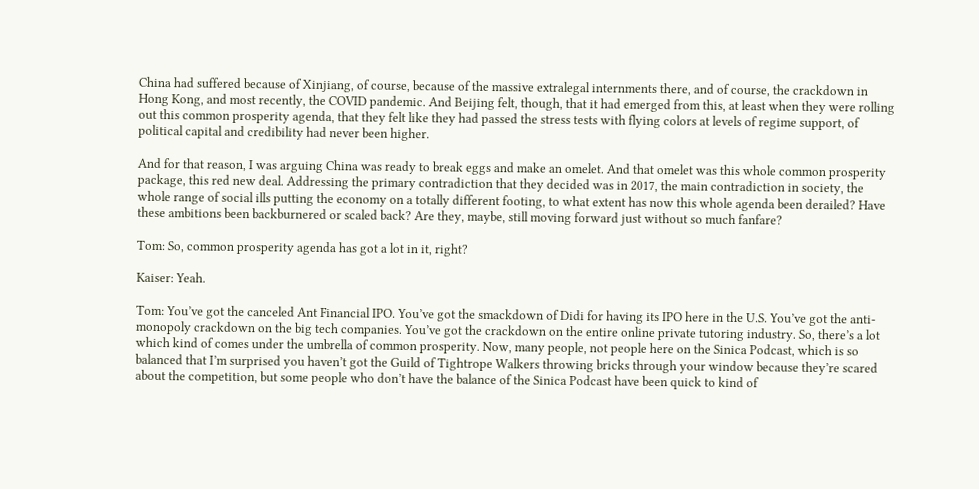China had suffered because of Xinjiang, of course, because of the massive extralegal internments there, and of course, the crackdown in Hong Kong, and most recently, the COVID pandemic. And Beijing felt, though, that it had emerged from this, at least when they were rolling out this common prosperity agenda, that they felt like they had passed the stress tests with flying colors at levels of regime support, of political capital and credibility had never been higher.

And for that reason, I was arguing China was ready to break eggs and make an omelet. And that omelet was this whole common prosperity package, this red new deal. Addressing the primary contradiction that they decided was in 2017, the main contradiction in society, the whole range of social ills putting the economy on a totally different footing, to what extent has now this whole agenda been derailed? Have these ambitions been backburnered or scaled back? Are they, maybe, still moving forward just without so much fanfare?

Tom: So, common prosperity agenda has got a lot in it, right?

Kaiser: Yeah.

Tom: You’ve got the canceled Ant Financial IPO. You’ve got the smackdown of Didi for having its IPO here in the U.S. You’ve got the anti-monopoly crackdown on the big tech companies. You’ve got the crackdown on the entire online private tutoring industry. So, there’s a lot which kind of comes under the umbrella of common prosperity. Now, many people, not people here on the Sinica Podcast, which is so balanced that I’m surprised you haven’t got the Guild of Tightrope Walkers throwing bricks through your window because they’re scared about the competition, but some people who don’t have the balance of the Sinica Podcast have been quick to kind of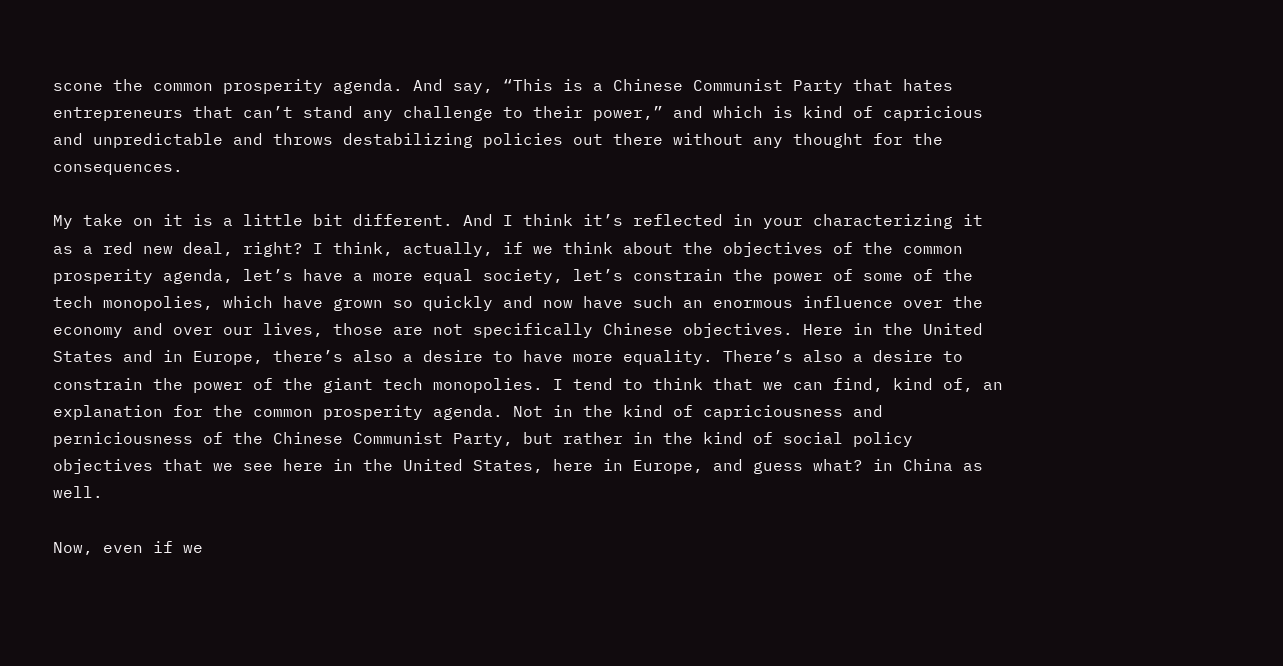scone the common prosperity agenda. And say, “This is a Chinese Communist Party that hates entrepreneurs that can’t stand any challenge to their power,” and which is kind of capricious and unpredictable and throws destabilizing policies out there without any thought for the consequences.

My take on it is a little bit different. And I think it’s reflected in your characterizing it as a red new deal, right? I think, actually, if we think about the objectives of the common prosperity agenda, let’s have a more equal society, let’s constrain the power of some of the tech monopolies, which have grown so quickly and now have such an enormous influence over the economy and over our lives, those are not specifically Chinese objectives. Here in the United States and in Europe, there’s also a desire to have more equality. There’s also a desire to constrain the power of the giant tech monopolies. I tend to think that we can find, kind of, an explanation for the common prosperity agenda. Not in the kind of capriciousness and perniciousness of the Chinese Communist Party, but rather in the kind of social policy objectives that we see here in the United States, here in Europe, and guess what? in China as well.

Now, even if we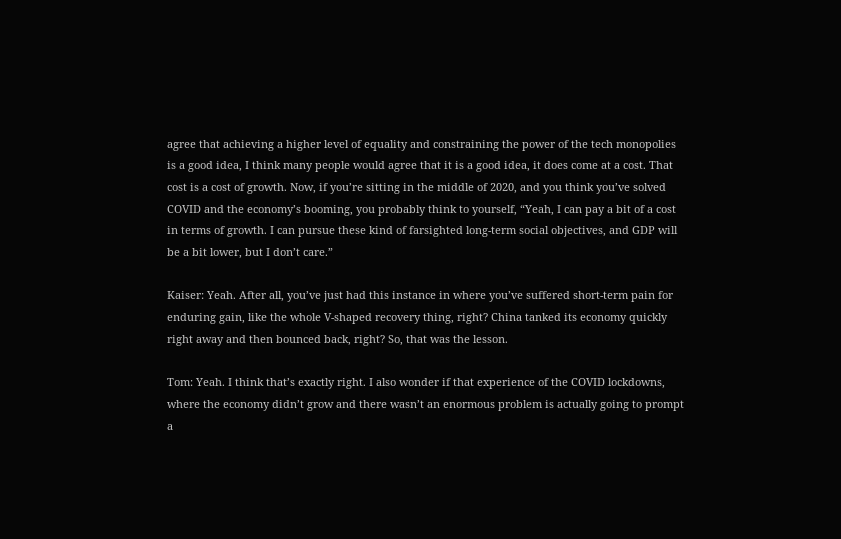agree that achieving a higher level of equality and constraining the power of the tech monopolies is a good idea, I think many people would agree that it is a good idea, it does come at a cost. That cost is a cost of growth. Now, if you’re sitting in the middle of 2020, and you think you’ve solved COVID and the economy’s booming, you probably think to yourself, “Yeah, I can pay a bit of a cost in terms of growth. I can pursue these kind of farsighted long-term social objectives, and GDP will be a bit lower, but I don’t care.”

Kaiser: Yeah. After all, you’ve just had this instance in where you’ve suffered short-term pain for enduring gain, like the whole V-shaped recovery thing, right? China tanked its economy quickly right away and then bounced back, right? So, that was the lesson.

Tom: Yeah. I think that’s exactly right. I also wonder if that experience of the COVID lockdowns, where the economy didn’t grow and there wasn’t an enormous problem is actually going to prompt a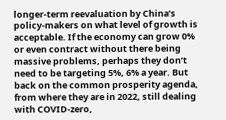longer-term reevaluation by China’s policy-makers on what level of growth is acceptable. If the economy can grow 0% or even contract without there being massive problems, perhaps they don’t need to be targeting 5%, 6% a year. But back on the common prosperity agenda, from where they are in 2022, still dealing with COVID-zero,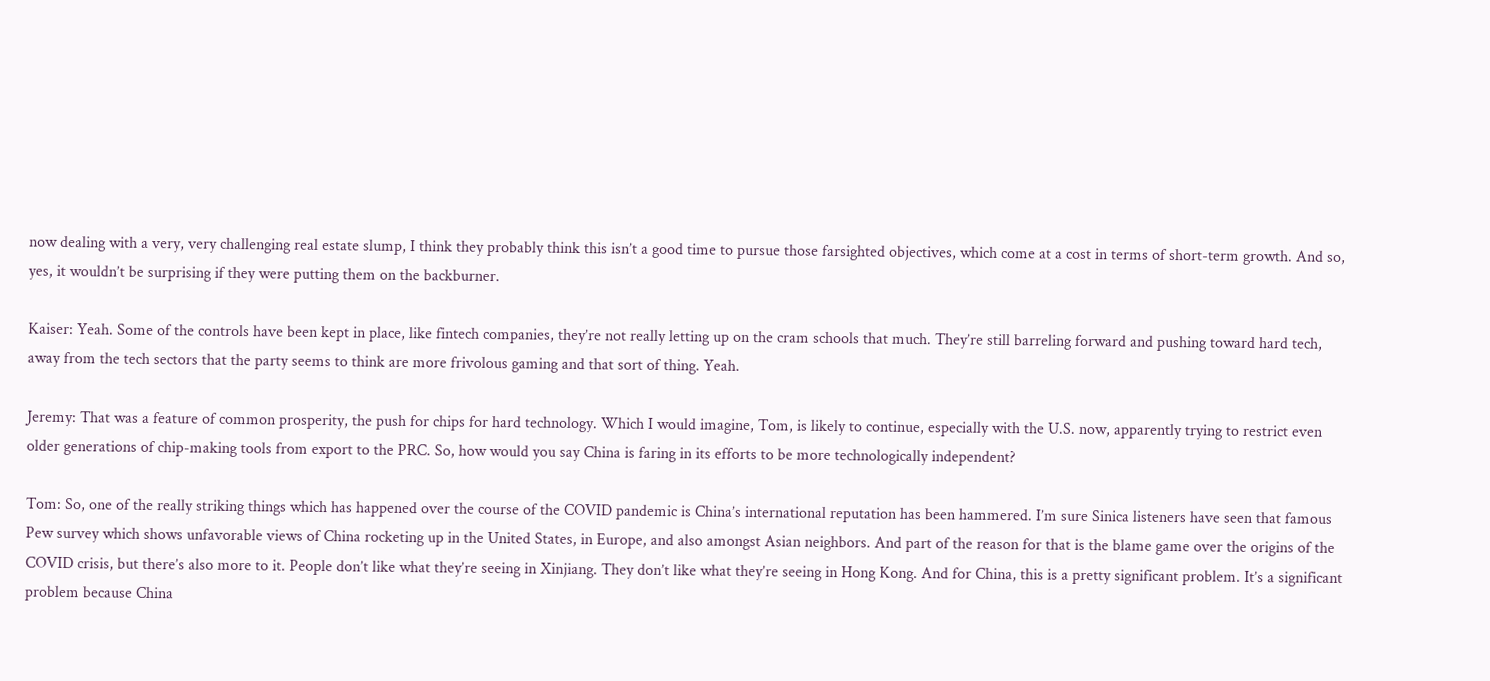now dealing with a very, very challenging real estate slump, I think they probably think this isn’t a good time to pursue those farsighted objectives, which come at a cost in terms of short-term growth. And so, yes, it wouldn’t be surprising if they were putting them on the backburner.

Kaiser: Yeah. Some of the controls have been kept in place, like fintech companies, they’re not really letting up on the cram schools that much. They’re still barreling forward and pushing toward hard tech, away from the tech sectors that the party seems to think are more frivolous gaming and that sort of thing. Yeah.

Jeremy: That was a feature of common prosperity, the push for chips for hard technology. Which I would imagine, Tom, is likely to continue, especially with the U.S. now, apparently trying to restrict even older generations of chip-making tools from export to the PRC. So, how would you say China is faring in its efforts to be more technologically independent?

Tom: So, one of the really striking things which has happened over the course of the COVID pandemic is China’s international reputation has been hammered. I’m sure Sinica listeners have seen that famous Pew survey which shows unfavorable views of China rocketing up in the United States, in Europe, and also amongst Asian neighbors. And part of the reason for that is the blame game over the origins of the COVID crisis, but there’s also more to it. People don’t like what they’re seeing in Xinjiang. They don’t like what they’re seeing in Hong Kong. And for China, this is a pretty significant problem. It’s a significant problem because China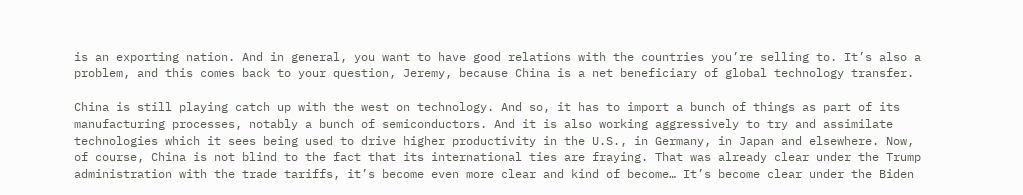is an exporting nation. And in general, you want to have good relations with the countries you’re selling to. It’s also a problem, and this comes back to your question, Jeremy, because China is a net beneficiary of global technology transfer.

China is still playing catch up with the west on technology. And so, it has to import a bunch of things as part of its manufacturing processes, notably a bunch of semiconductors. And it is also working aggressively to try and assimilate technologies which it sees being used to drive higher productivity in the U.S., in Germany, in Japan and elsewhere. Now, of course, China is not blind to the fact that its international ties are fraying. That was already clear under the Trump administration with the trade tariffs, it’s become even more clear and kind of become… It’s become clear under the Biden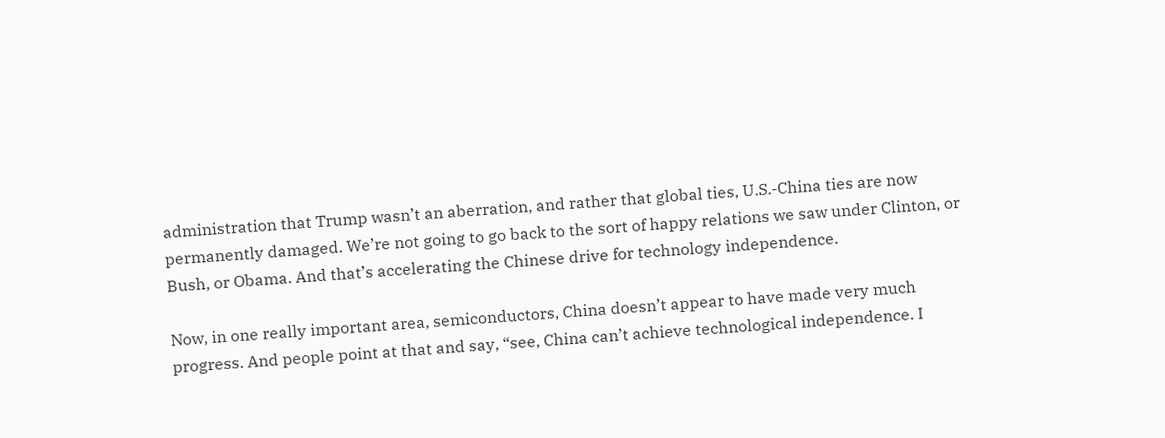administration that Trump wasn’t an aberration, and rather that global ties, U.S.-China ties are now permanently damaged. We’re not going to go back to the sort of happy relations we saw under Clinton, or Bush, or Obama. And that’s accelerating the Chinese drive for technology independence.

Now, in one really important area, semiconductors, China doesn’t appear to have made very much progress. And people point at that and say, “see, China can’t achieve technological independence. I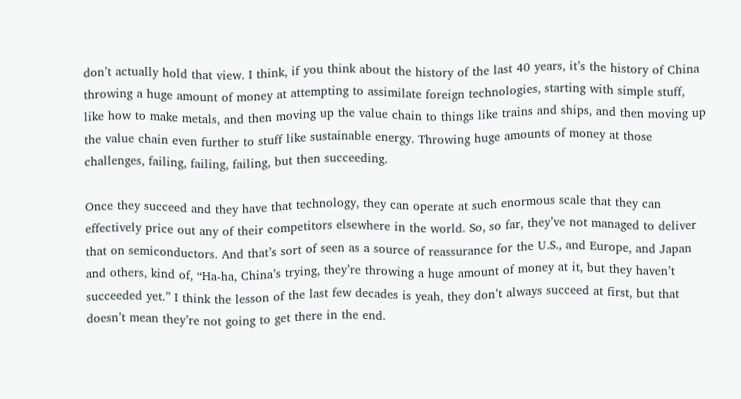don’t actually hold that view. I think, if you think about the history of the last 40 years, it’s the history of China throwing a huge amount of money at attempting to assimilate foreign technologies, starting with simple stuff, like how to make metals, and then moving up the value chain to things like trains and ships, and then moving up the value chain even further to stuff like sustainable energy. Throwing huge amounts of money at those challenges, failing, failing, failing, but then succeeding.

Once they succeed and they have that technology, they can operate at such enormous scale that they can effectively price out any of their competitors elsewhere in the world. So, so far, they’ve not managed to deliver that on semiconductors. And that’s sort of seen as a source of reassurance for the U.S., and Europe, and Japan and others, kind of, “Ha-ha, China’s trying, they’re throwing a huge amount of money at it, but they haven’t succeeded yet.” I think the lesson of the last few decades is yeah, they don’t always succeed at first, but that doesn’t mean they’re not going to get there in the end.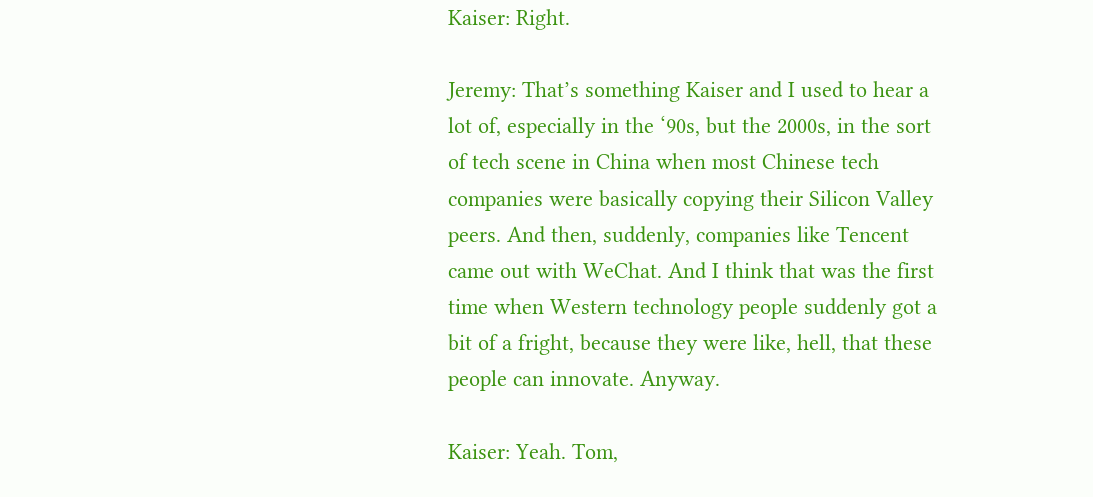Kaiser: Right.

Jeremy: That’s something Kaiser and I used to hear a lot of, especially in the ‘90s, but the 2000s, in the sort of tech scene in China when most Chinese tech companies were basically copying their Silicon Valley peers. And then, suddenly, companies like Tencent came out with WeChat. And I think that was the first time when Western technology people suddenly got a bit of a fright, because they were like, hell, that these people can innovate. Anyway.

Kaiser: Yeah. Tom,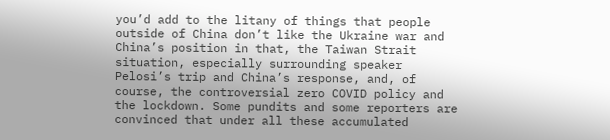you’d add to the litany of things that people outside of China don’t like the Ukraine war and China’s position in that, the Taiwan Strait situation, especially surrounding speaker Pelosi’s trip and China’s response, and, of course, the controversial zero COVID policy and the lockdown. Some pundits and some reporters are convinced that under all these accumulated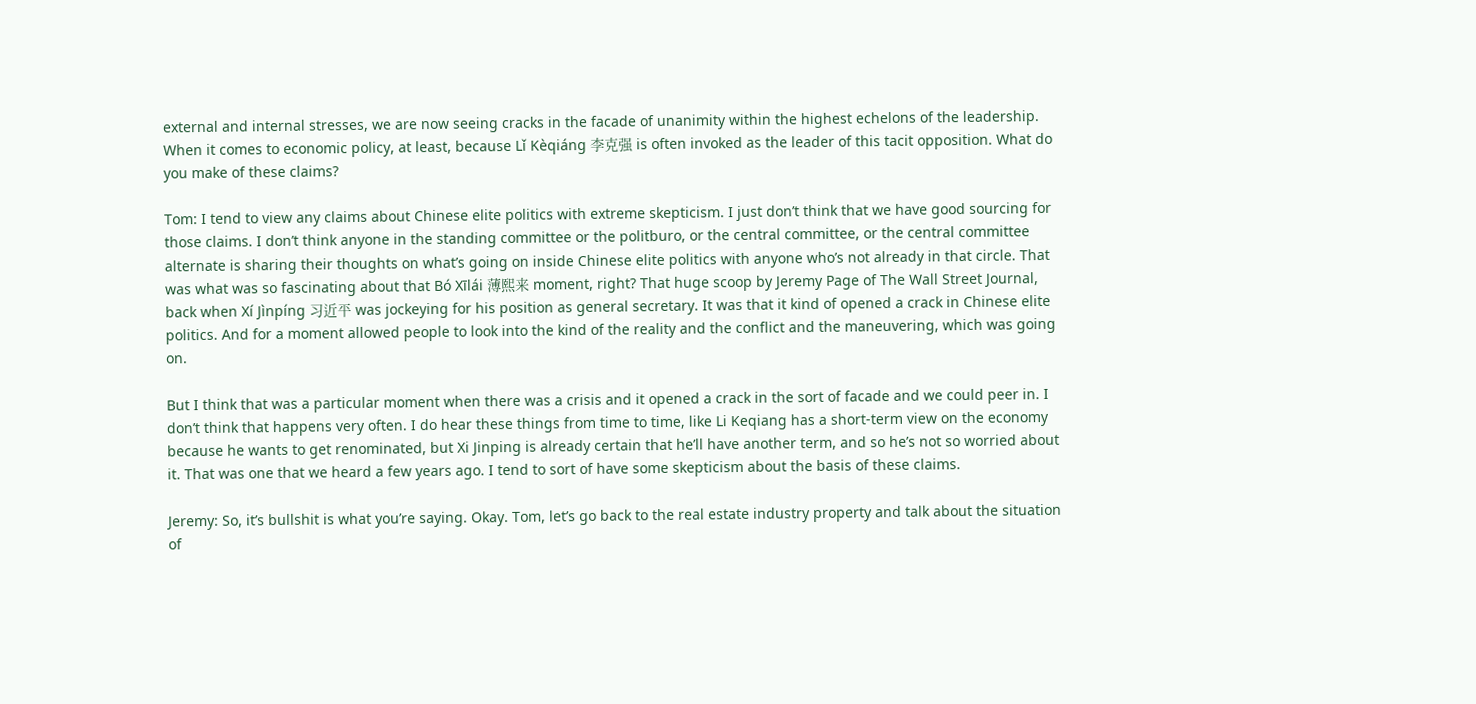external and internal stresses, we are now seeing cracks in the facade of unanimity within the highest echelons of the leadership. When it comes to economic policy, at least, because Lǐ Kèqiáng 李克强 is often invoked as the leader of this tacit opposition. What do you make of these claims?

Tom: I tend to view any claims about Chinese elite politics with extreme skepticism. I just don’t think that we have good sourcing for those claims. I don’t think anyone in the standing committee or the politburo, or the central committee, or the central committee alternate is sharing their thoughts on what’s going on inside Chinese elite politics with anyone who’s not already in that circle. That was what was so fascinating about that Bó Xīlái 薄熙来 moment, right? That huge scoop by Jeremy Page of The Wall Street Journal, back when Xí Jìnpíng 习近平 was jockeying for his position as general secretary. It was that it kind of opened a crack in Chinese elite politics. And for a moment allowed people to look into the kind of the reality and the conflict and the maneuvering, which was going on.

But I think that was a particular moment when there was a crisis and it opened a crack in the sort of facade and we could peer in. I don’t think that happens very often. I do hear these things from time to time, like Li Keqiang has a short-term view on the economy because he wants to get renominated, but Xi Jinping is already certain that he’ll have another term, and so he’s not so worried about it. That was one that we heard a few years ago. I tend to sort of have some skepticism about the basis of these claims.

Jeremy: So, it’s bullshit is what you’re saying. Okay. Tom, let’s go back to the real estate industry property and talk about the situation of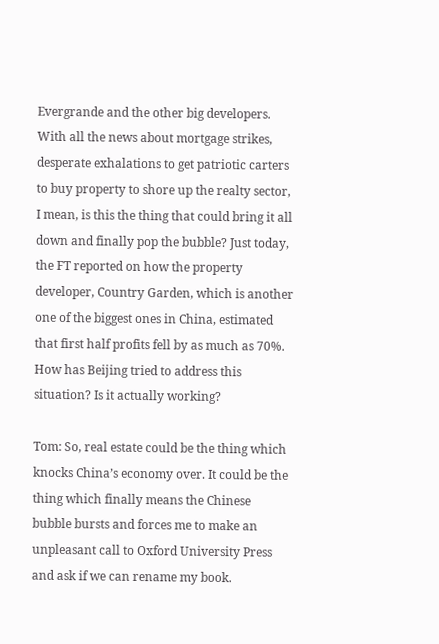Evergrande and the other big developers. With all the news about mortgage strikes, desperate exhalations to get patriotic carters to buy property to shore up the realty sector, I mean, is this the thing that could bring it all down and finally pop the bubble? Just today, the FT reported on how the property developer, Country Garden, which is another one of the biggest ones in China, estimated that first half profits fell by as much as 70%. How has Beijing tried to address this situation? Is it actually working?

Tom: So, real estate could be the thing which knocks China’s economy over. It could be the thing which finally means the Chinese bubble bursts and forces me to make an unpleasant call to Oxford University Press and ask if we can rename my book.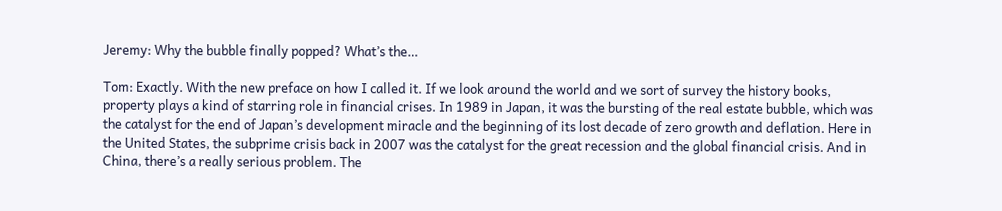Jeremy: Why the bubble finally popped? What’s the…

Tom: Exactly. With the new preface on how I called it. If we look around the world and we sort of survey the history books, property plays a kind of starring role in financial crises. In 1989 in Japan, it was the bursting of the real estate bubble, which was the catalyst for the end of Japan’s development miracle and the beginning of its lost decade of zero growth and deflation. Here in the United States, the subprime crisis back in 2007 was the catalyst for the great recession and the global financial crisis. And in China, there’s a really serious problem. The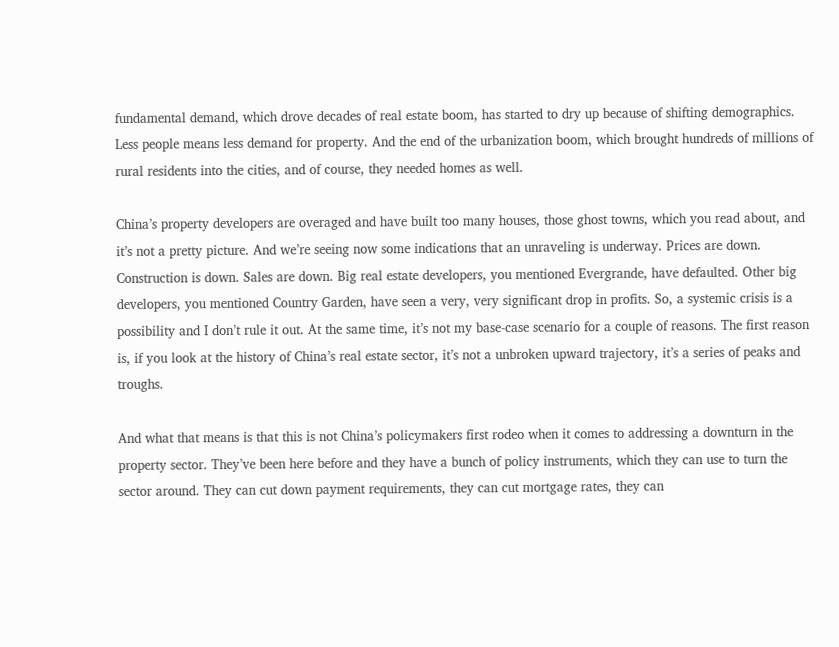fundamental demand, which drove decades of real estate boom, has started to dry up because of shifting demographics. Less people means less demand for property. And the end of the urbanization boom, which brought hundreds of millions of rural residents into the cities, and of course, they needed homes as well.

China’s property developers are overaged and have built too many houses, those ghost towns, which you read about, and it’s not a pretty picture. And we’re seeing now some indications that an unraveling is underway. Prices are down. Construction is down. Sales are down. Big real estate developers, you mentioned Evergrande, have defaulted. Other big developers, you mentioned Country Garden, have seen a very, very significant drop in profits. So, a systemic crisis is a possibility and I don’t rule it out. At the same time, it’s not my base-case scenario for a couple of reasons. The first reason is, if you look at the history of China’s real estate sector, it’s not a unbroken upward trajectory, it’s a series of peaks and troughs.

And what that means is that this is not China’s policymakers first rodeo when it comes to addressing a downturn in the property sector. They’ve been here before and they have a bunch of policy instruments, which they can use to turn the sector around. They can cut down payment requirements, they can cut mortgage rates, they can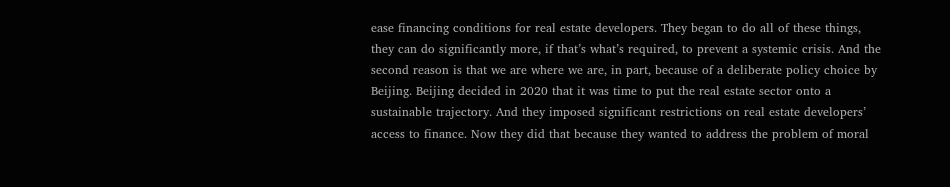ease financing conditions for real estate developers. They began to do all of these things, they can do significantly more, if that’s what’s required, to prevent a systemic crisis. And the second reason is that we are where we are, in part, because of a deliberate policy choice by Beijing. Beijing decided in 2020 that it was time to put the real estate sector onto a sustainable trajectory. And they imposed significant restrictions on real estate developers’ access to finance. Now they did that because they wanted to address the problem of moral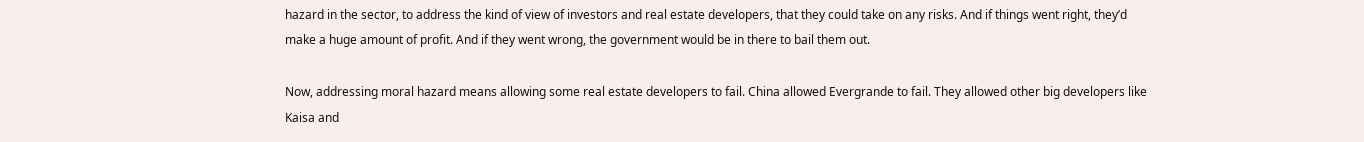hazard in the sector, to address the kind of view of investors and real estate developers, that they could take on any risks. And if things went right, they’d make a huge amount of profit. And if they went wrong, the government would be in there to bail them out.

Now, addressing moral hazard means allowing some real estate developers to fail. China allowed Evergrande to fail. They allowed other big developers like Kaisa and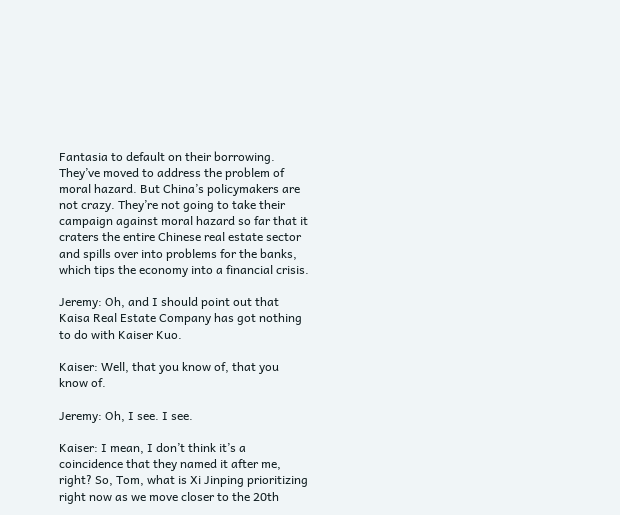Fantasia to default on their borrowing. They’ve moved to address the problem of moral hazard. But China’s policymakers are not crazy. They’re not going to take their campaign against moral hazard so far that it craters the entire Chinese real estate sector and spills over into problems for the banks, which tips the economy into a financial crisis.

Jeremy: Oh, and I should point out that Kaisa Real Estate Company has got nothing to do with Kaiser Kuo.

Kaiser: Well, that you know of, that you know of.

Jeremy: Oh, I see. I see.

Kaiser: I mean, I don’t think it’s a coincidence that they named it after me, right? So, Tom, what is Xi Jinping prioritizing right now as we move closer to the 20th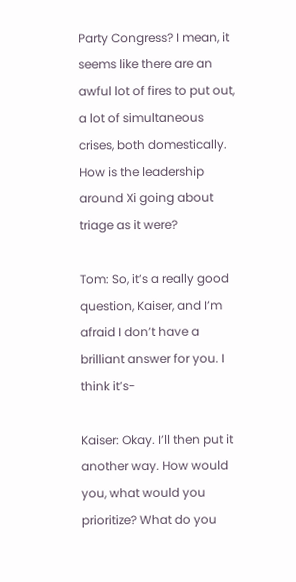Party Congress? I mean, it seems like there are an awful lot of fires to put out, a lot of simultaneous crises, both domestically. How is the leadership around Xi going about triage as it were?

Tom: So, it’s a really good question, Kaiser, and I’m afraid I don’t have a brilliant answer for you. I think it’s-

Kaiser: Okay. I’ll then put it another way. How would you, what would you prioritize? What do you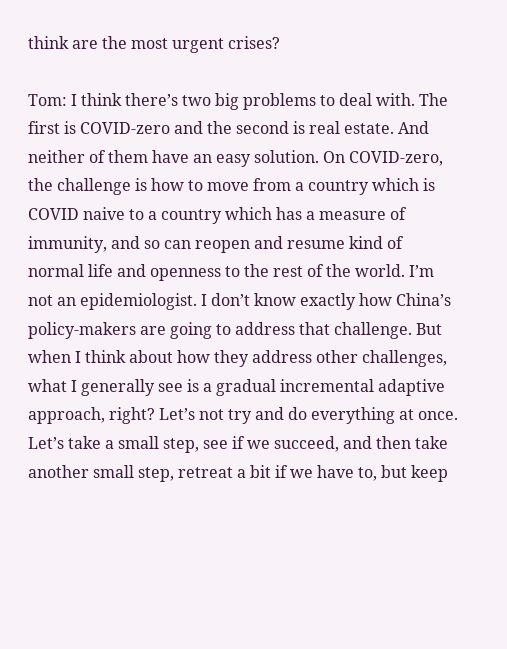think are the most urgent crises?

Tom: I think there’s two big problems to deal with. The first is COVID-zero and the second is real estate. And neither of them have an easy solution. On COVID-zero, the challenge is how to move from a country which is COVID naive to a country which has a measure of immunity, and so can reopen and resume kind of normal life and openness to the rest of the world. I’m not an epidemiologist. I don’t know exactly how China’s policy-makers are going to address that challenge. But when I think about how they address other challenges, what I generally see is a gradual incremental adaptive approach, right? Let’s not try and do everything at once. Let’s take a small step, see if we succeed, and then take another small step, retreat a bit if we have to, but keep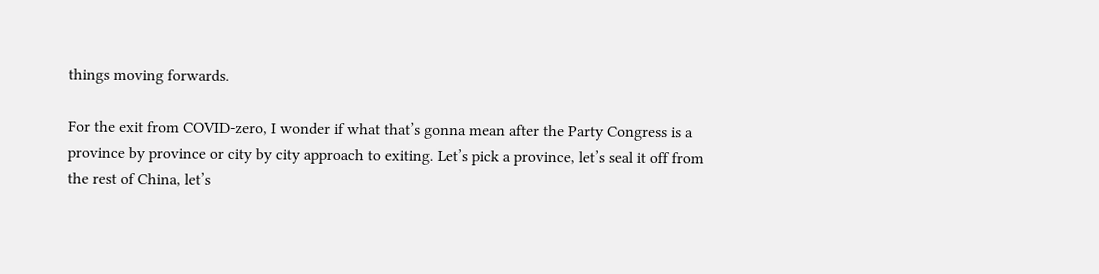things moving forwards.

For the exit from COVID-zero, I wonder if what that’s gonna mean after the Party Congress is a province by province or city by city approach to exiting. Let’s pick a province, let’s seal it off from the rest of China, let’s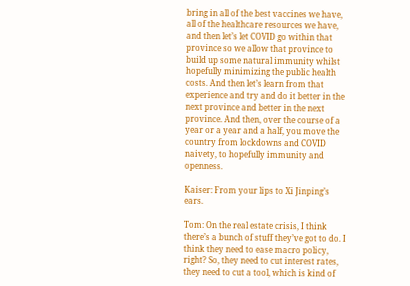bring in all of the best vaccines we have, all of the healthcare resources we have, and then let’s let COVID go within that province so we allow that province to build up some natural immunity whilst hopefully minimizing the public health costs. And then let’s learn from that experience and try and do it better in the next province and better in the next province. And then, over the course of a year or a year and a half, you move the country from lockdowns and COVID naivety, to hopefully immunity and openness.

Kaiser: From your lips to Xi Jinping’s ears.

Tom: On the real estate crisis, I think there’s a bunch of stuff they’ve got to do. I think they need to ease macro policy, right? So, they need to cut interest rates, they need to cut a tool, which is kind of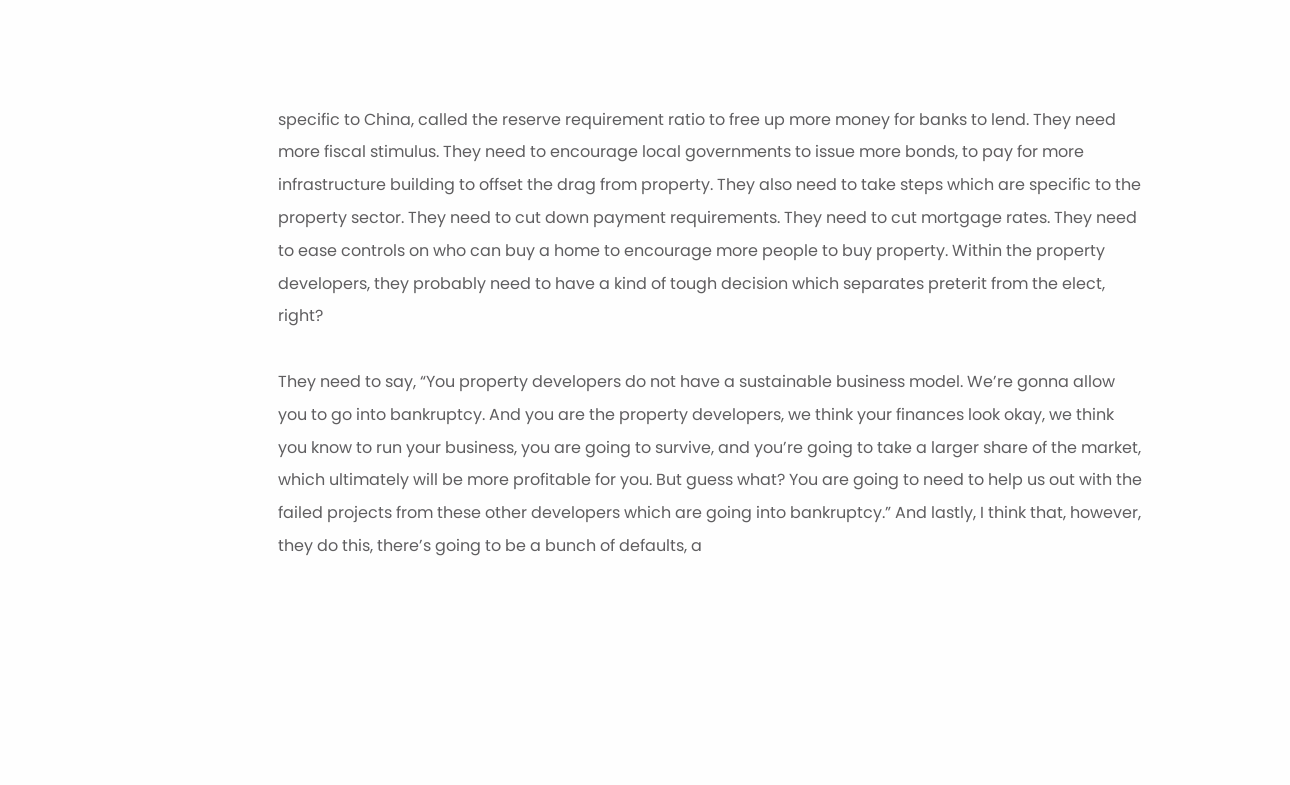specific to China, called the reserve requirement ratio to free up more money for banks to lend. They need more fiscal stimulus. They need to encourage local governments to issue more bonds, to pay for more infrastructure building to offset the drag from property. They also need to take steps which are specific to the property sector. They need to cut down payment requirements. They need to cut mortgage rates. They need to ease controls on who can buy a home to encourage more people to buy property. Within the property developers, they probably need to have a kind of tough decision which separates preterit from the elect, right?

They need to say, “You property developers do not have a sustainable business model. We’re gonna allow you to go into bankruptcy. And you are the property developers, we think your finances look okay, we think you know to run your business, you are going to survive, and you’re going to take a larger share of the market, which ultimately will be more profitable for you. But guess what? You are going to need to help us out with the failed projects from these other developers which are going into bankruptcy.” And lastly, I think that, however, they do this, there’s going to be a bunch of defaults, a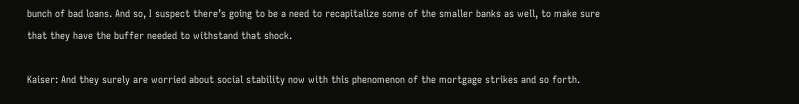bunch of bad loans. And so, I suspect there’s going to be a need to recapitalize some of the smaller banks as well, to make sure that they have the buffer needed to withstand that shock.

Kaiser: And they surely are worried about social stability now with this phenomenon of the mortgage strikes and so forth.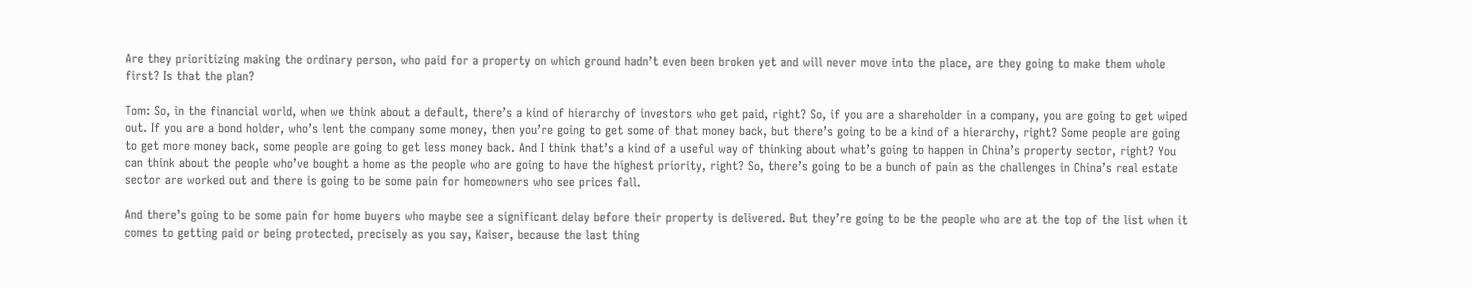Are they prioritizing making the ordinary person, who paid for a property on which ground hadn’t even been broken yet and will never move into the place, are they going to make them whole first? Is that the plan?

Tom: So, in the financial world, when we think about a default, there’s a kind of hierarchy of investors who get paid, right? So, if you are a shareholder in a company, you are going to get wiped out. If you are a bond holder, who’s lent the company some money, then you’re going to get some of that money back, but there’s going to be a kind of a hierarchy, right? Some people are going to get more money back, some people are going to get less money back. And I think that’s a kind of a useful way of thinking about what’s going to happen in China’s property sector, right? You can think about the people who’ve bought a home as the people who are going to have the highest priority, right? So, there’s going to be a bunch of pain as the challenges in China’s real estate sector are worked out and there is going to be some pain for homeowners who see prices fall.

And there’s going to be some pain for home buyers who maybe see a significant delay before their property is delivered. But they’re going to be the people who are at the top of the list when it comes to getting paid or being protected, precisely as you say, Kaiser, because the last thing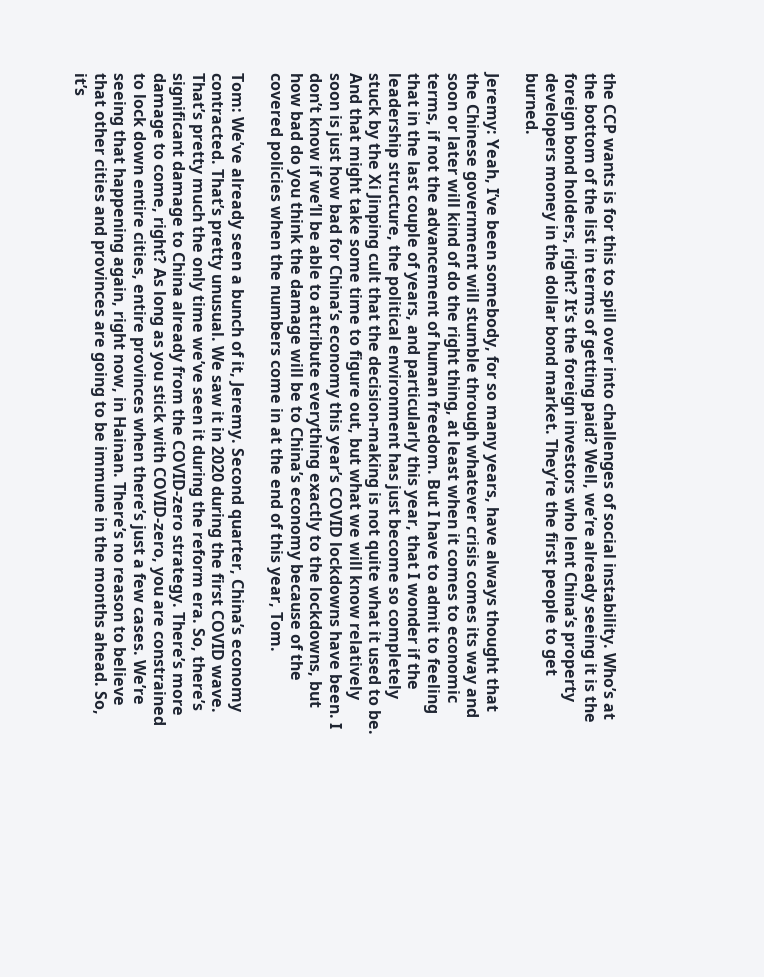the CCP wants is for this to spill over into challenges of social instability. Who’s at the bottom of the list in terms of getting paid? Well, we’re already seeing it is the foreign bond holders, right? It’s the foreign investors who lent China’s property developers money in the dollar bond market. They’re the first people to get burned.

Jeremy: Yeah, I’ve been somebody, for so many years, have always thought that the Chinese government will stumble through whatever crisis comes its way and soon or later will kind of do the right thing, at least when it comes to economic terms, if not the advancement of human freedom. But I have to admit to feeling that in the last couple of years, and particularly this year, that I wonder if the leadership structure, the political environment has just become so completely stuck by the Xi Jinping cult that the decision-making is not quite what it used to be. And that might take some time to figure out, but what we will know relatively soon is just how bad for China’s economy this year’s COVID lockdowns have been. I don’t know if we’ll be able to attribute everything exactly to the lockdowns, but how bad do you think the damage will be to China’s economy because of the covered policies when the numbers come in at the end of this year, Tom.

Tom: We’ve already seen a bunch of it, Jeremy. Second quarter, China’s economy contracted. That’s pretty unusual. We saw it in 2020 during the first COVID wave. That’s pretty much the only time we’ve seen it during the reform era. So, there’s significant damage to China already from the COVID-zero strategy. There’s more damage to come, right? As long as you stick with COVID-zero, you are constrained to lock down entire cities, entire provinces when there’s just a few cases. We’re seeing that happening again, right now, in Hainan. There’s no reason to believe that other cities and provinces are going to be immune in the months ahead. So, it’s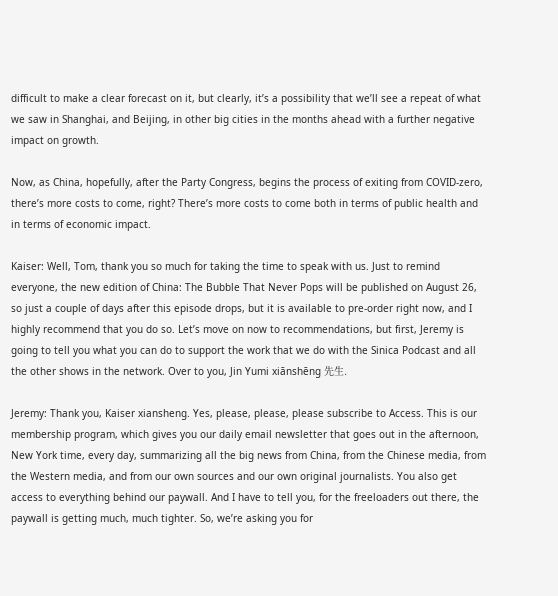difficult to make a clear forecast on it, but clearly, it’s a possibility that we’ll see a repeat of what we saw in Shanghai, and Beijing, in other big cities in the months ahead with a further negative impact on growth.

Now, as China, hopefully, after the Party Congress, begins the process of exiting from COVID-zero, there’s more costs to come, right? There’s more costs to come both in terms of public health and in terms of economic impact.

Kaiser: Well, Tom, thank you so much for taking the time to speak with us. Just to remind everyone, the new edition of China: The Bubble That Never Pops will be published on August 26, so just a couple of days after this episode drops, but it is available to pre-order right now, and I highly recommend that you do so. Let’s move on now to recommendations, but first, Jeremy is going to tell you what you can do to support the work that we do with the Sinica Podcast and all the other shows in the network. Over to you, Jin Yumi xiānshēng 先生.

Jeremy: Thank you, Kaiser xiansheng. Yes, please, please, please subscribe to Access. This is our membership program, which gives you our daily email newsletter that goes out in the afternoon, New York time, every day, summarizing all the big news from China, from the Chinese media, from the Western media, and from our own sources and our own original journalists. You also get access to everything behind our paywall. And I have to tell you, for the freeloaders out there, the paywall is getting much, much tighter. So, we’re asking you for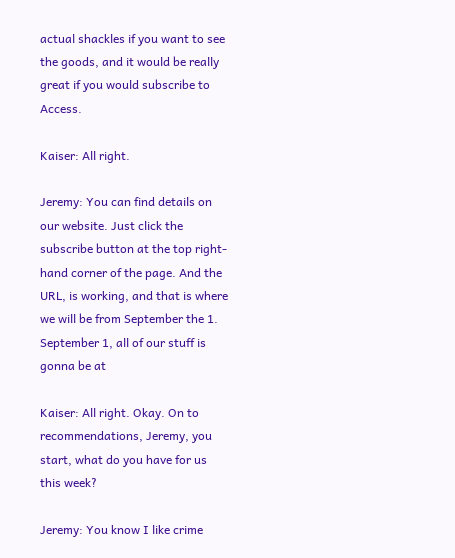actual shackles if you want to see the goods, and it would be really great if you would subscribe to Access.

Kaiser: All right.

Jeremy: You can find details on our website. Just click the subscribe button at the top right-hand corner of the page. And the URL, is working, and that is where we will be from September the 1. September 1, all of our stuff is gonna be at

Kaiser: All right. Okay. On to recommendations, Jeremy, you start, what do you have for us this week?

Jeremy: You know I like crime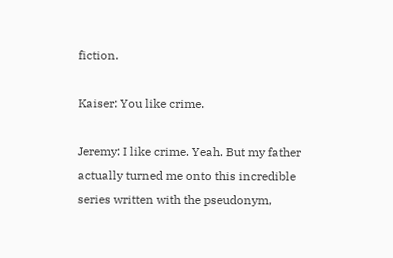fiction.

Kaiser: You like crime.

Jeremy: I like crime. Yeah. But my father actually turned me onto this incredible series written with the pseudonym,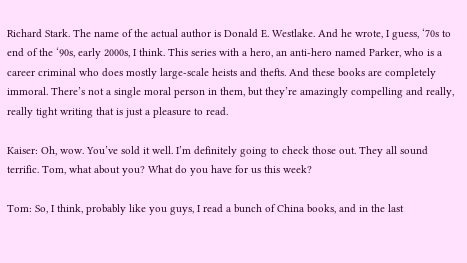Richard Stark. The name of the actual author is Donald E. Westlake. And he wrote, I guess, ‘70s to end of the ‘90s, early 2000s, I think. This series with a hero, an anti-hero named Parker, who is a career criminal who does mostly large-scale heists and thefts. And these books are completely immoral. There’s not a single moral person in them, but they’re amazingly compelling and really, really tight writing that is just a pleasure to read.

Kaiser: Oh, wow. You’ve sold it well. I’m definitely going to check those out. They all sound terrific. Tom, what about you? What do you have for us this week?

Tom: So, I think, probably like you guys, I read a bunch of China books, and in the last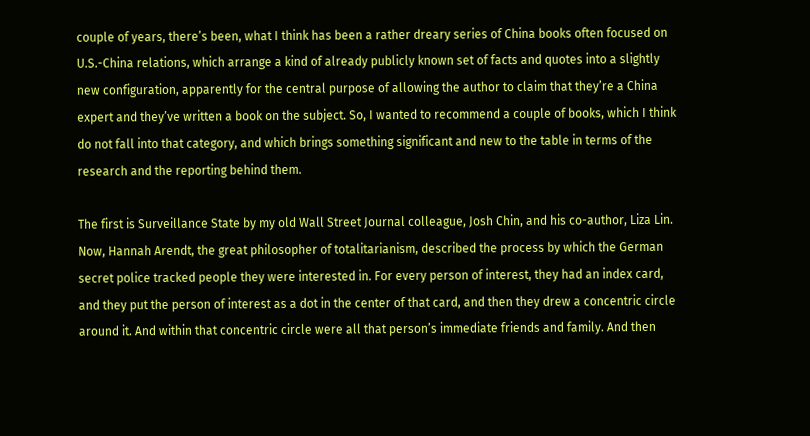couple of years, there’s been, what I think has been a rather dreary series of China books often focused on U.S.-China relations, which arrange a kind of already publicly known set of facts and quotes into a slightly new configuration, apparently for the central purpose of allowing the author to claim that they’re a China expert and they’ve written a book on the subject. So, I wanted to recommend a couple of books, which I think do not fall into that category, and which brings something significant and new to the table in terms of the research and the reporting behind them.

The first is Surveillance State by my old Wall Street Journal colleague, Josh Chin, and his co-author, Liza Lin. Now, Hannah Arendt, the great philosopher of totalitarianism, described the process by which the German secret police tracked people they were interested in. For every person of interest, they had an index card, and they put the person of interest as a dot in the center of that card, and then they drew a concentric circle around it. And within that concentric circle were all that person’s immediate friends and family. And then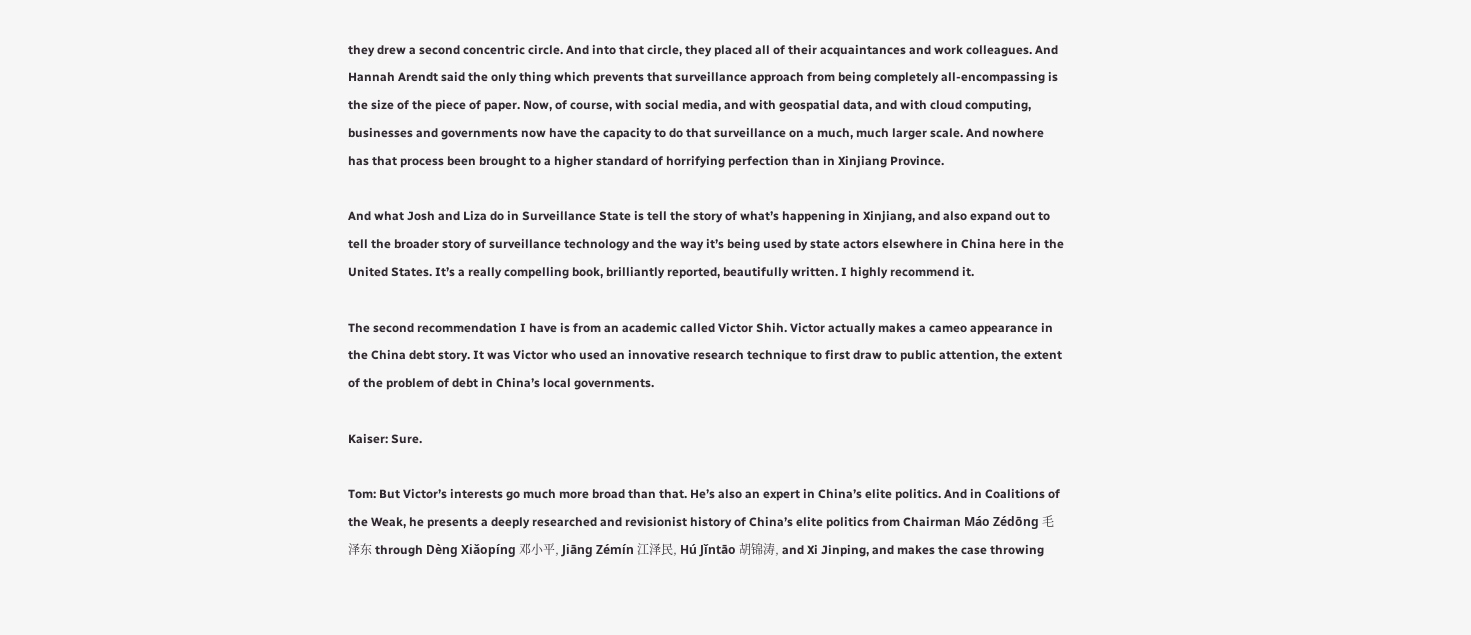they drew a second concentric circle. And into that circle, they placed all of their acquaintances and work colleagues. And Hannah Arendt said the only thing which prevents that surveillance approach from being completely all-encompassing is the size of the piece of paper. Now, of course, with social media, and with geospatial data, and with cloud computing, businesses and governments now have the capacity to do that surveillance on a much, much larger scale. And nowhere has that process been brought to a higher standard of horrifying perfection than in Xinjiang Province.

And what Josh and Liza do in Surveillance State is tell the story of what’s happening in Xinjiang, and also expand out to tell the broader story of surveillance technology and the way it’s being used by state actors elsewhere in China here in the United States. It’s a really compelling book, brilliantly reported, beautifully written. I highly recommend it.

The second recommendation I have is from an academic called Victor Shih. Victor actually makes a cameo appearance in the China debt story. It was Victor who used an innovative research technique to first draw to public attention, the extent of the problem of debt in China’s local governments.

Kaiser: Sure.

Tom: But Victor’s interests go much more broad than that. He’s also an expert in China’s elite politics. And in Coalitions of the Weak, he presents a deeply researched and revisionist history of China’s elite politics from Chairman Máo Zédōng 毛泽东 through Dèng Xiǎopíng 邓小平, Jiāng Zémín 江泽民, Hú Jǐntāo 胡锦涛, and Xi Jinping, and makes the case throwing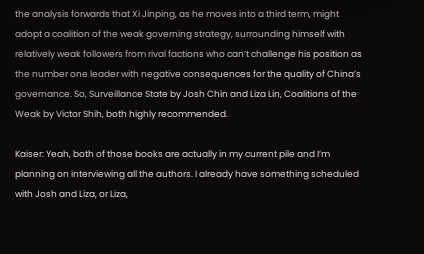the analysis forwards that Xi Jinping, as he moves into a third term, might adopt a coalition of the weak governing strategy, surrounding himself with relatively weak followers from rival factions who can’t challenge his position as the number one leader with negative consequences for the quality of China’s governance. So, Surveillance State by Josh Chin and Liza Lin, Coalitions of the Weak by Victor Shih, both highly recommended.

Kaiser: Yeah, both of those books are actually in my current pile and I’m planning on interviewing all the authors. I already have something scheduled with Josh and Liza, or Liza,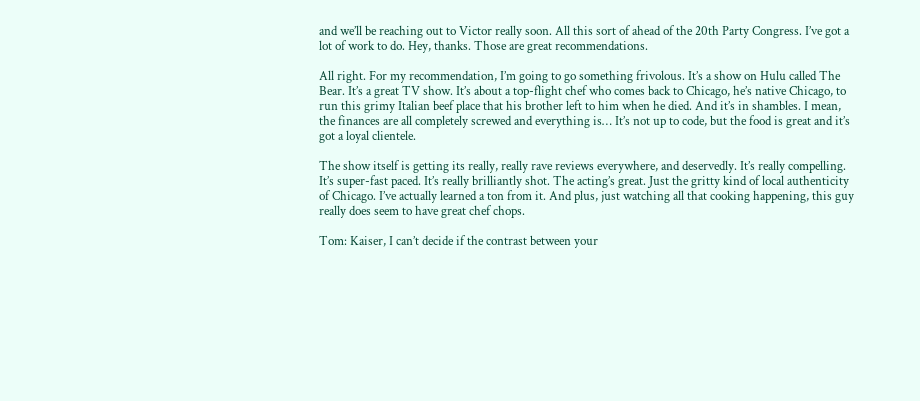and we’ll be reaching out to Victor really soon. All this sort of ahead of the 20th Party Congress. I’ve got a lot of work to do. Hey, thanks. Those are great recommendations.

All right. For my recommendation, I’m going to go something frivolous. It’s a show on Hulu called The Bear. It’s a great TV show. It’s about a top-flight chef who comes back to Chicago, he’s native Chicago, to run this grimy Italian beef place that his brother left to him when he died. And it’s in shambles. I mean, the finances are all completely screwed and everything is… It’s not up to code, but the food is great and it’s got a loyal clientele.

The show itself is getting its really, really rave reviews everywhere, and deservedly. It’s really compelling. It’s super-fast paced. It’s really brilliantly shot. The acting’s great. Just the gritty kind of local authenticity of Chicago. I’ve actually learned a ton from it. And plus, just watching all that cooking happening, this guy really does seem to have great chef chops.

Tom: Kaiser, I can’t decide if the contrast between your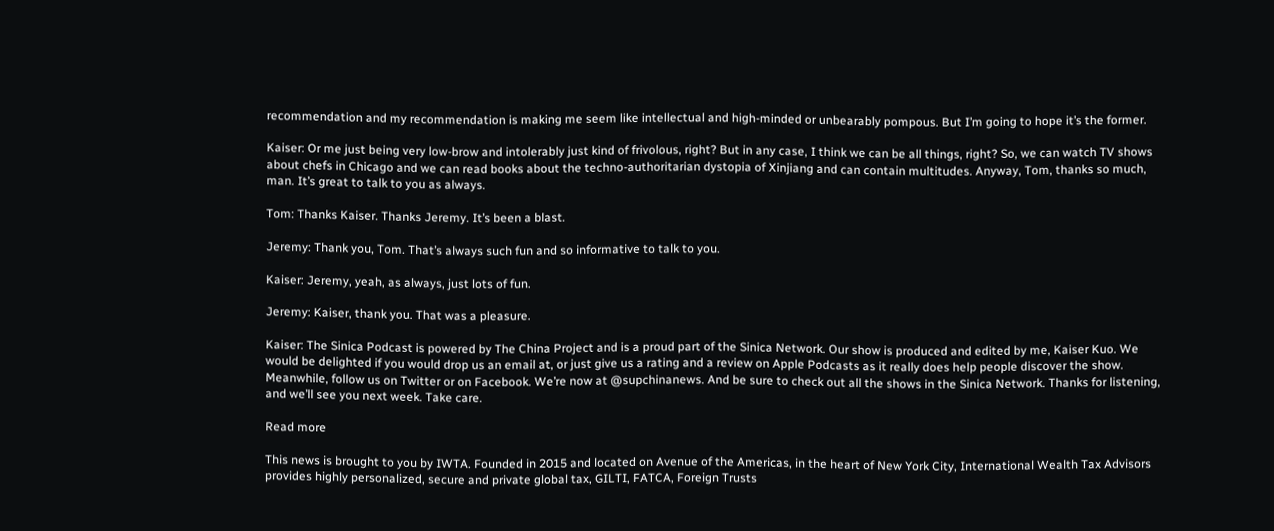recommendation and my recommendation is making me seem like intellectual and high-minded or unbearably pompous. But I’m going to hope it’s the former.

Kaiser: Or me just being very low-brow and intolerably just kind of frivolous, right? But in any case, I think we can be all things, right? So, we can watch TV shows about chefs in Chicago and we can read books about the techno-authoritarian dystopia of Xinjiang and can contain multitudes. Anyway, Tom, thanks so much, man. It’s great to talk to you as always.

Tom: Thanks Kaiser. Thanks Jeremy. It’s been a blast.

Jeremy: Thank you, Tom. That’s always such fun and so informative to talk to you.

Kaiser: Jeremy, yeah, as always, just lots of fun.

Jeremy: Kaiser, thank you. That was a pleasure.

Kaiser: The Sinica Podcast is powered by The China Project and is a proud part of the Sinica Network. Our show is produced and edited by me, Kaiser Kuo. We would be delighted if you would drop us an email at, or just give us a rating and a review on Apple Podcasts as it really does help people discover the show. Meanwhile, follow us on Twitter or on Facebook. We’re now at @supchinanews. And be sure to check out all the shows in the Sinica Network. Thanks for listening, and we’ll see you next week. Take care.

Read more

This news is brought to you by IWTA. Founded in 2015 and located on Avenue of the Americas, in the heart of New York City, International Wealth Tax Advisors provides highly personalized, secure and private global tax, GILTI, FATCA, Foreign Trusts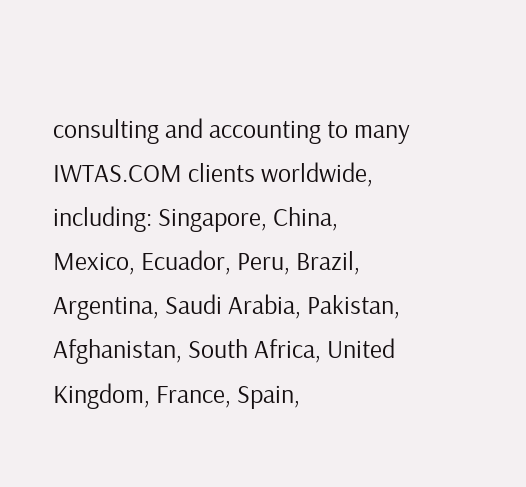consulting and accounting to many IWTAS.COM clients worldwide, including: Singapore, China, Mexico, Ecuador, Peru, Brazil, Argentina, Saudi Arabia, Pakistan, Afghanistan, South Africa, United Kingdom, France, Spain,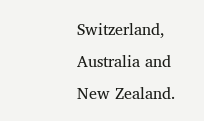Switzerland, Australia and New Zealand.